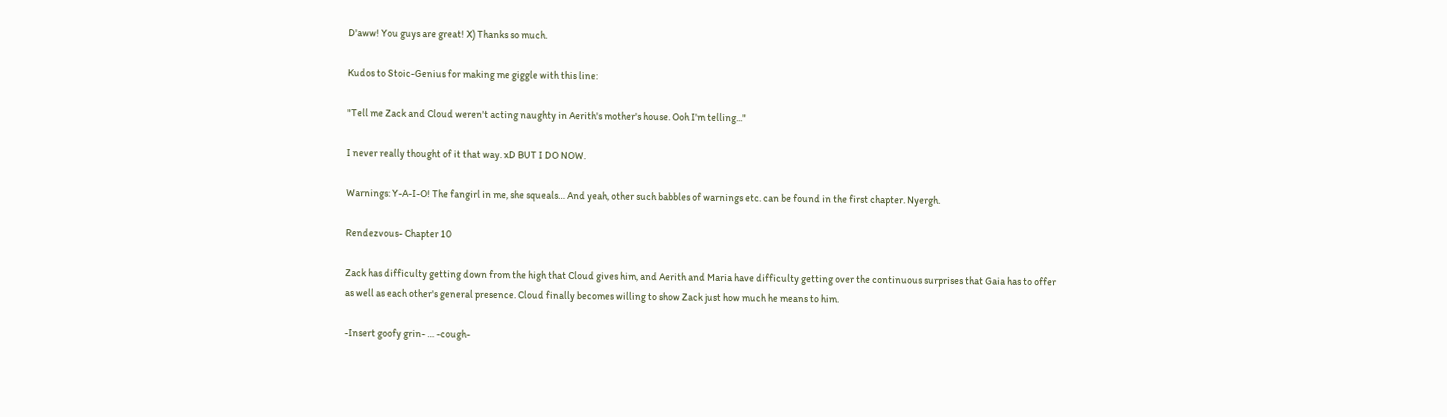D'aww! You guys are great! X) Thanks so much.

Kudos to Stoic-Genius for making me giggle with this line:

"Tell me Zack and Cloud weren't acting naughty in Aerith's mother's house. Ooh I'm telling..."

I never really thought of it that way. xD BUT I DO NOW.

Warnings: Y-A-I-O! The fangirl in me, she squeals… And yeah, other such babbles of warnings etc. can be found in the first chapter. Nyergh.

Rendezvous- Chapter 10

Zack has difficulty getting down from the high that Cloud gives him, and Aerith and Maria have difficulty getting over the continuous surprises that Gaia has to offer as well as each other's general presence. Cloud finally becomes willing to show Zack just how much he means to him.

-Insert goofy grin- … -cough-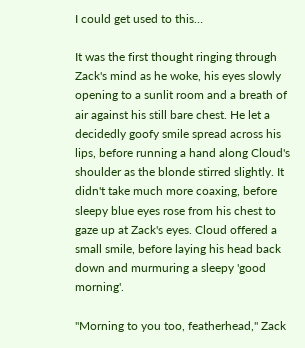I could get used to this…

It was the first thought ringing through Zack's mind as he woke, his eyes slowly opening to a sunlit room and a breath of air against his still bare chest. He let a decidedly goofy smile spread across his lips, before running a hand along Cloud's shoulder as the blonde stirred slightly. It didn't take much more coaxing, before sleepy blue eyes rose from his chest to gaze up at Zack's eyes. Cloud offered a small smile, before laying his head back down and murmuring a sleepy 'good morning'.

"Morning to you too, featherhead," Zack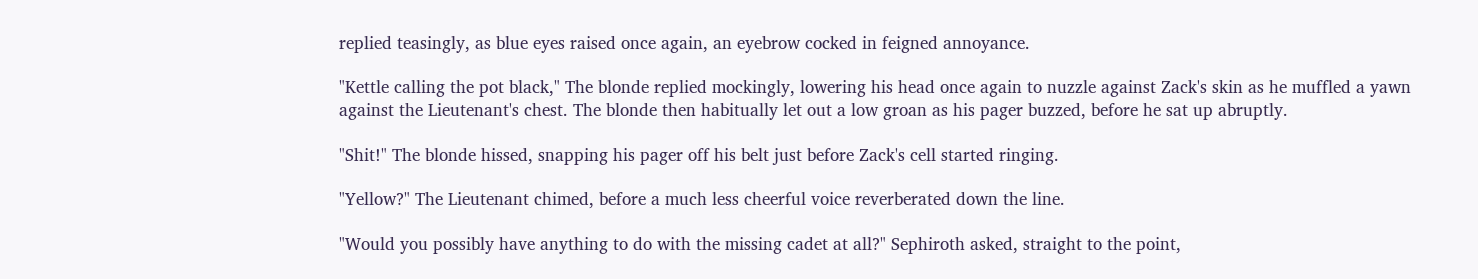replied teasingly, as blue eyes raised once again, an eyebrow cocked in feigned annoyance.

"Kettle calling the pot black," The blonde replied mockingly, lowering his head once again to nuzzle against Zack's skin as he muffled a yawn against the Lieutenant's chest. The blonde then habitually let out a low groan as his pager buzzed, before he sat up abruptly.

"Shit!" The blonde hissed, snapping his pager off his belt just before Zack's cell started ringing.

"Yellow?" The Lieutenant chimed, before a much less cheerful voice reverberated down the line.

"Would you possibly have anything to do with the missing cadet at all?" Sephiroth asked, straight to the point,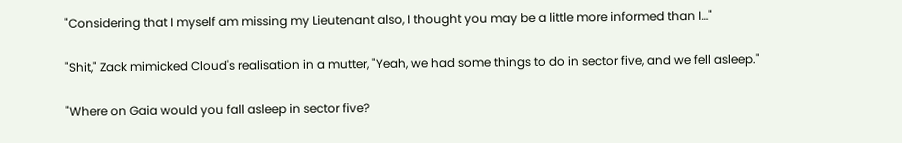"Considering that I myself am missing my Lieutenant also, I thought you may be a little more informed than I…"

"Shit," Zack mimicked Cloud's realisation in a mutter, "Yeah, we had some things to do in sector five, and we fell asleep."

"Where on Gaia would you fall asleep in sector five?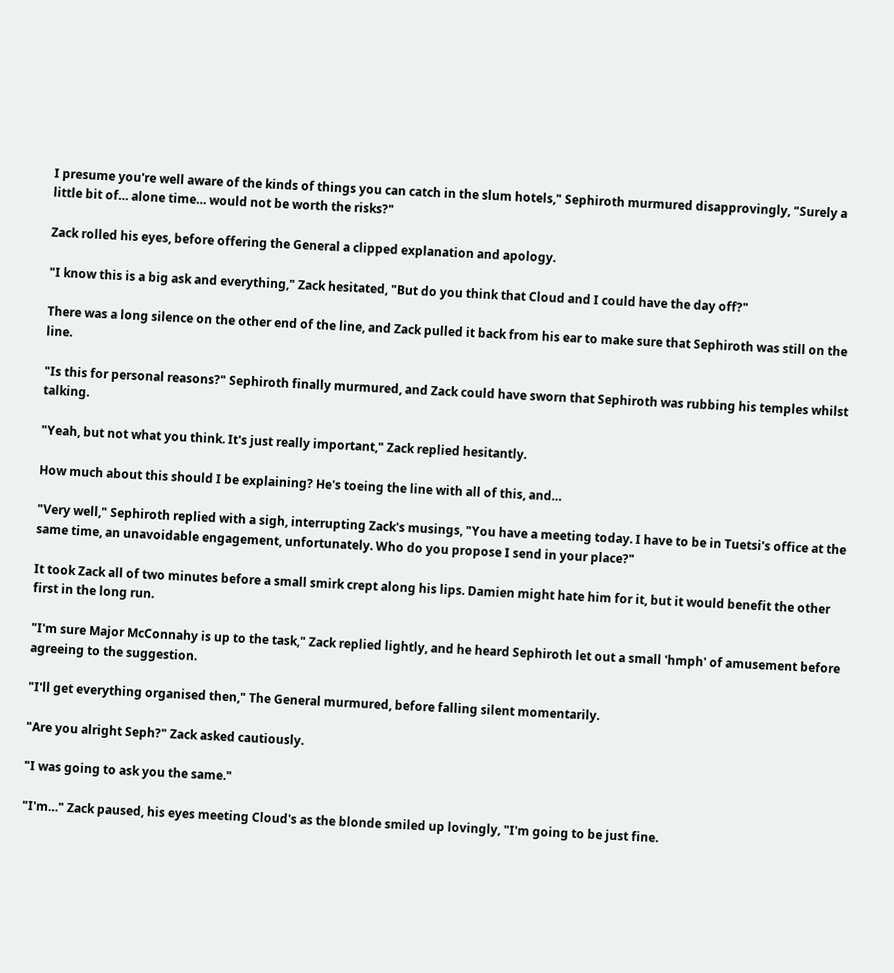I presume you're well aware of the kinds of things you can catch in the slum hotels," Sephiroth murmured disapprovingly, "Surely a little bit of… alone time… would not be worth the risks?"

Zack rolled his eyes, before offering the General a clipped explanation and apology.

"I know this is a big ask and everything," Zack hesitated, "But do you think that Cloud and I could have the day off?"

There was a long silence on the other end of the line, and Zack pulled it back from his ear to make sure that Sephiroth was still on the line.

"Is this for personal reasons?" Sephiroth finally murmured, and Zack could have sworn that Sephiroth was rubbing his temples whilst talking.

"Yeah, but not what you think. It's just really important," Zack replied hesitantly.

How much about this should I be explaining? He's toeing the line with all of this, and…

"Very well," Sephiroth replied with a sigh, interrupting Zack's musings, "You have a meeting today. I have to be in Tuetsi's office at the same time, an unavoidable engagement, unfortunately. Who do you propose I send in your place?"

It took Zack all of two minutes before a small smirk crept along his lips. Damien might hate him for it, but it would benefit the other first in the long run.

"I'm sure Major McConnahy is up to the task," Zack replied lightly, and he heard Sephiroth let out a small 'hmph' of amusement before agreeing to the suggestion.

"I'll get everything organised then," The General murmured, before falling silent momentarily.

"Are you alright Seph?" Zack asked cautiously.

"I was going to ask you the same."

"I'm…" Zack paused, his eyes meeting Cloud's as the blonde smiled up lovingly, "I'm going to be just fine.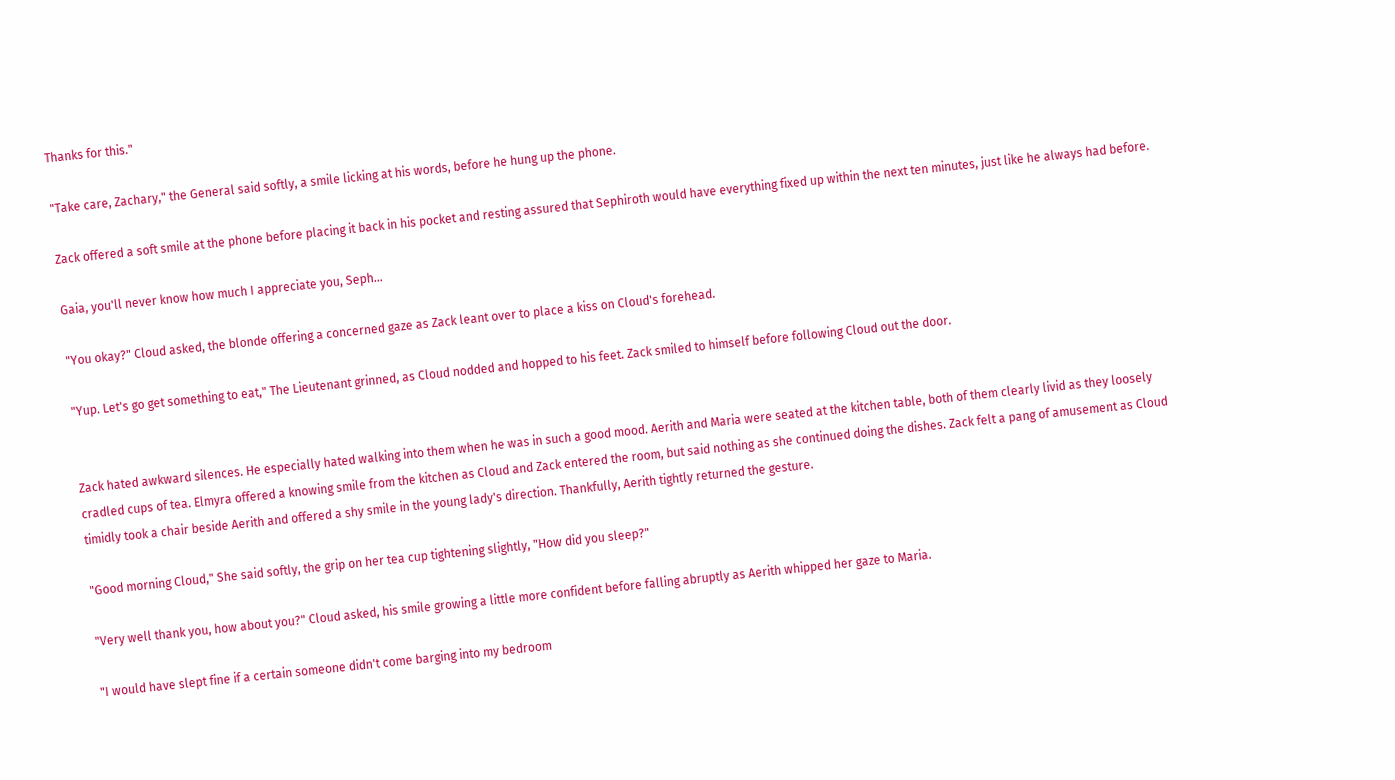Thanks for this."

"Take care, Zachary," the General said softly, a smile licking at his words, before he hung up the phone.

Zack offered a soft smile at the phone before placing it back in his pocket and resting assured that Sephiroth would have everything fixed up within the next ten minutes, just like he always had before.

Gaia, you'll never know how much I appreciate you, Seph…

"You okay?" Cloud asked, the blonde offering a concerned gaze as Zack leant over to place a kiss on Cloud's forehead.

"Yup. Let's go get something to eat," The Lieutenant grinned, as Cloud nodded and hopped to his feet. Zack smiled to himself before following Cloud out the door.


Zack hated awkward silences. He especially hated walking into them when he was in such a good mood. Aerith and Maria were seated at the kitchen table, both of them clearly livid as they loosely cradled cups of tea. Elmyra offered a knowing smile from the kitchen as Cloud and Zack entered the room, but said nothing as she continued doing the dishes. Zack felt a pang of amusement as Cloud timidly took a chair beside Aerith and offered a shy smile in the young lady's direction. Thankfully, Aerith tightly returned the gesture.

"Good morning Cloud," She said softly, the grip on her tea cup tightening slightly, "How did you sleep?"

"Very well thank you, how about you?" Cloud asked, his smile growing a little more confident before falling abruptly as Aerith whipped her gaze to Maria.

"I would have slept fine if a certain someone didn't come barging into my bedroom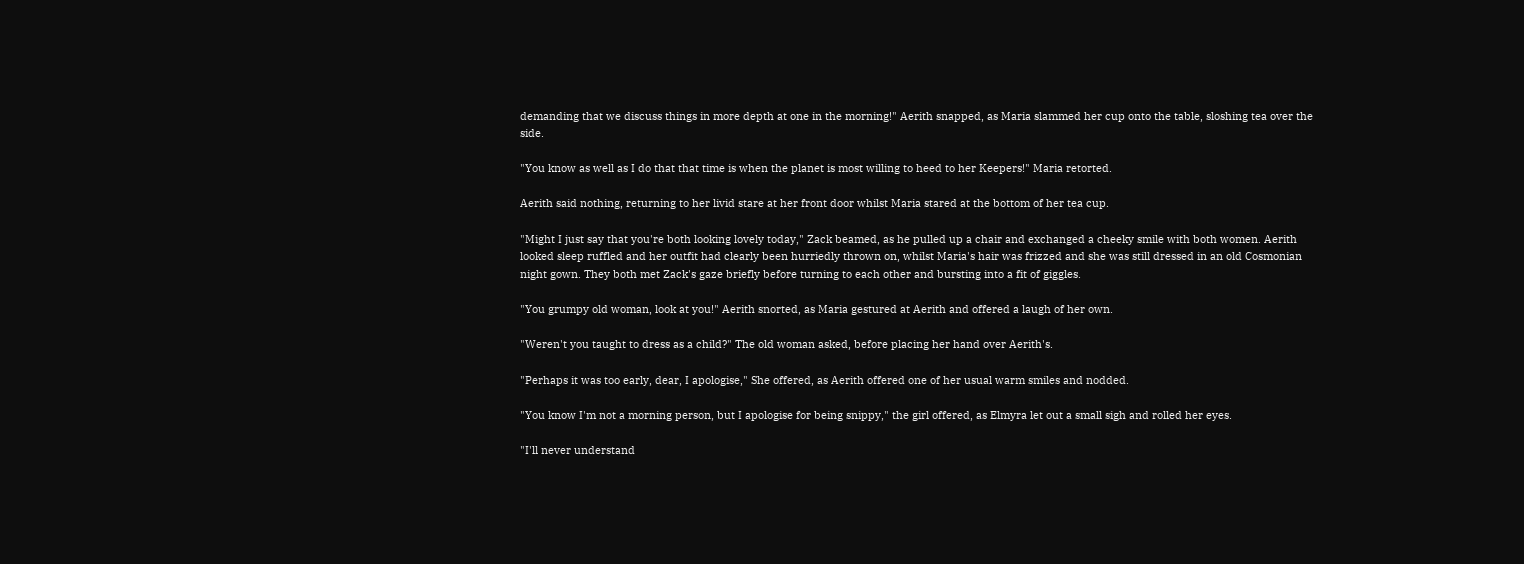demanding that we discuss things in more depth at one in the morning!" Aerith snapped, as Maria slammed her cup onto the table, sloshing tea over the side.

"You know as well as I do that that time is when the planet is most willing to heed to her Keepers!" Maria retorted.

Aerith said nothing, returning to her livid stare at her front door whilst Maria stared at the bottom of her tea cup.

"Might I just say that you're both looking lovely today," Zack beamed, as he pulled up a chair and exchanged a cheeky smile with both women. Aerith looked sleep ruffled and her outfit had clearly been hurriedly thrown on, whilst Maria's hair was frizzed and she was still dressed in an old Cosmonian night gown. They both met Zack's gaze briefly before turning to each other and bursting into a fit of giggles.

"You grumpy old woman, look at you!" Aerith snorted, as Maria gestured at Aerith and offered a laugh of her own.

"Weren't you taught to dress as a child?" The old woman asked, before placing her hand over Aerith's.

"Perhaps it was too early, dear, I apologise," She offered, as Aerith offered one of her usual warm smiles and nodded.

"You know I'm not a morning person, but I apologise for being snippy," the girl offered, as Elmyra let out a small sigh and rolled her eyes.

"I'll never understand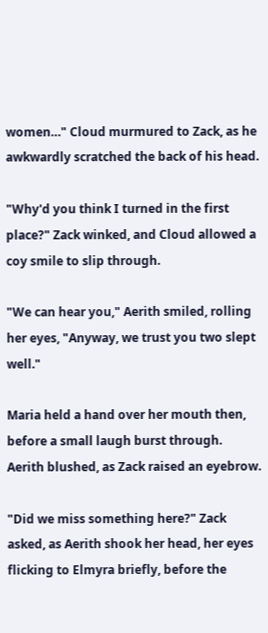women…" Cloud murmured to Zack, as he awkwardly scratched the back of his head.

"Why'd you think I turned in the first place?" Zack winked, and Cloud allowed a coy smile to slip through.

"We can hear you," Aerith smiled, rolling her eyes, "Anyway, we trust you two slept well."

Maria held a hand over her mouth then, before a small laugh burst through. Aerith blushed, as Zack raised an eyebrow.

"Did we miss something here?" Zack asked, as Aerith shook her head, her eyes flicking to Elmyra briefly, before the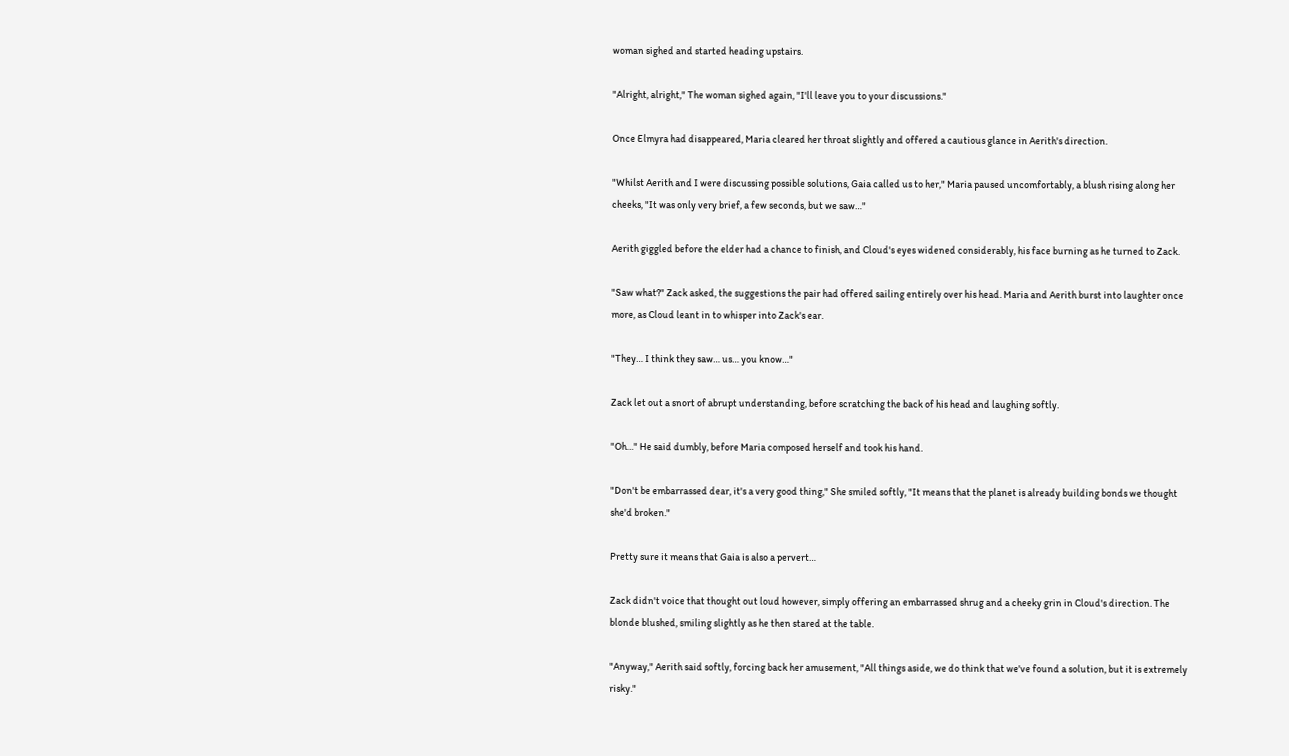woman sighed and started heading upstairs.

"Alright, alright," The woman sighed again, "I'll leave you to your discussions."

Once Elmyra had disappeared, Maria cleared her throat slightly and offered a cautious glance in Aerith's direction.

"Whilst Aerith and I were discussing possible solutions, Gaia called us to her," Maria paused uncomfortably, a blush rising along her cheeks, "It was only very brief, a few seconds, but we saw…"

Aerith giggled before the elder had a chance to finish, and Cloud's eyes widened considerably, his face burning as he turned to Zack.

"Saw what?" Zack asked, the suggestions the pair had offered sailing entirely over his head. Maria and Aerith burst into laughter once more, as Cloud leant in to whisper into Zack's ear.

"They… I think they saw… us… you know…"

Zack let out a snort of abrupt understanding, before scratching the back of his head and laughing softly.

"Oh…" He said dumbly, before Maria composed herself and took his hand.

"Don't be embarrassed dear, it's a very good thing," She smiled softly, "It means that the planet is already building bonds we thought she'd broken."

Pretty sure it means that Gaia is also a pervert…

Zack didn't voice that thought out loud however, simply offering an embarrassed shrug and a cheeky grin in Cloud's direction. The blonde blushed, smiling slightly as he then stared at the table.

"Anyway," Aerith said softly, forcing back her amusement, "All things aside, we do think that we've found a solution, but it is extremely risky."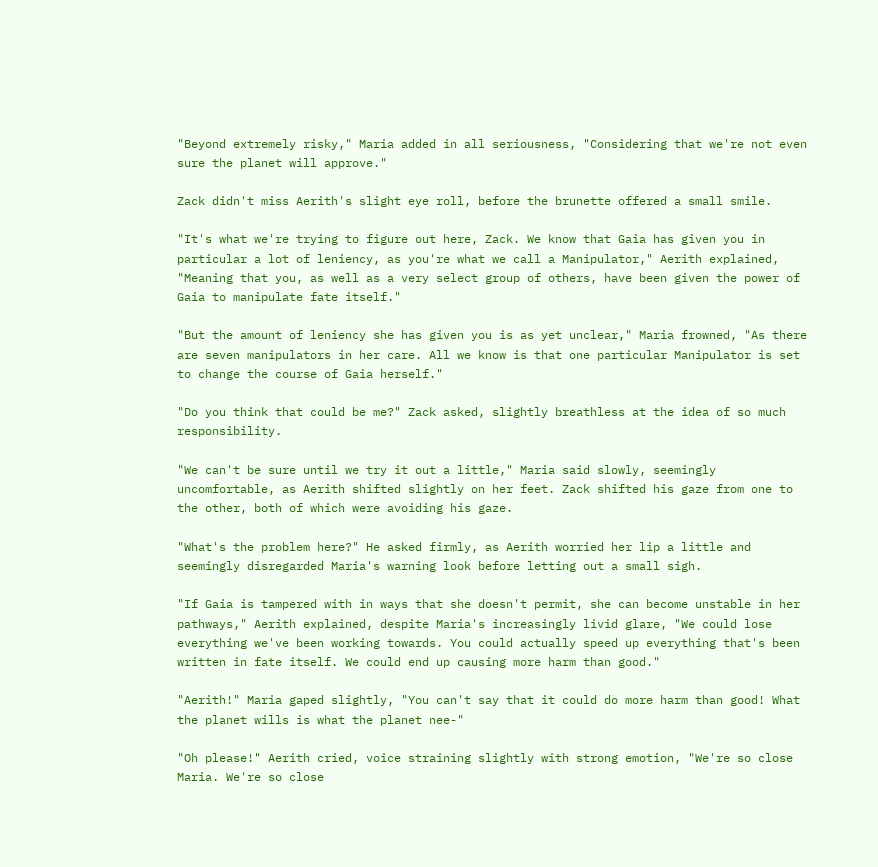"Beyond extremely risky," Maria added in all seriousness, "Considering that we're not even sure the planet will approve."

Zack didn't miss Aerith's slight eye roll, before the brunette offered a small smile.

"It's what we're trying to figure out here, Zack. We know that Gaia has given you in particular a lot of leniency, as you're what we call a Manipulator," Aerith explained, "Meaning that you, as well as a very select group of others, have been given the power of Gaia to manipulate fate itself."

"But the amount of leniency she has given you is as yet unclear," Maria frowned, "As there are seven manipulators in her care. All we know is that one particular Manipulator is set to change the course of Gaia herself."

"Do you think that could be me?" Zack asked, slightly breathless at the idea of so much responsibility.

"We can't be sure until we try it out a little," Maria said slowly, seemingly uncomfortable, as Aerith shifted slightly on her feet. Zack shifted his gaze from one to the other, both of which were avoiding his gaze.

"What's the problem here?" He asked firmly, as Aerith worried her lip a little and seemingly disregarded Maria's warning look before letting out a small sigh.

"If Gaia is tampered with in ways that she doesn't permit, she can become unstable in her pathways," Aerith explained, despite Maria's increasingly livid glare, "We could lose everything we've been working towards. You could actually speed up everything that's been written in fate itself. We could end up causing more harm than good."

"Aerith!" Maria gaped slightly, "You can't say that it could do more harm than good! What the planet wills is what the planet nee-"

"Oh please!" Aerith cried, voice straining slightly with strong emotion, "We're so close Maria. We're so close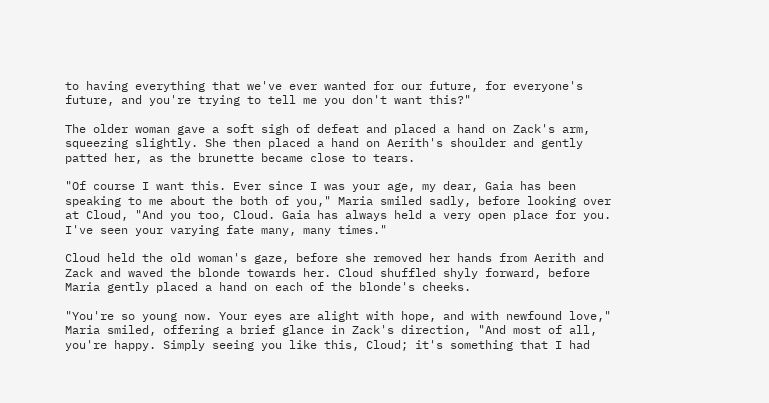to having everything that we've ever wanted for our future, for everyone's future, and you're trying to tell me you don't want this?"

The older woman gave a soft sigh of defeat and placed a hand on Zack's arm, squeezing slightly. She then placed a hand on Aerith's shoulder and gently patted her, as the brunette became close to tears.

"Of course I want this. Ever since I was your age, my dear, Gaia has been speaking to me about the both of you," Maria smiled sadly, before looking over at Cloud, "And you too, Cloud. Gaia has always held a very open place for you. I've seen your varying fate many, many times."

Cloud held the old woman's gaze, before she removed her hands from Aerith and Zack and waved the blonde towards her. Cloud shuffled shyly forward, before Maria gently placed a hand on each of the blonde's cheeks.

"You're so young now. Your eyes are alight with hope, and with newfound love," Maria smiled, offering a brief glance in Zack's direction, "And most of all, you're happy. Simply seeing you like this, Cloud; it's something that I had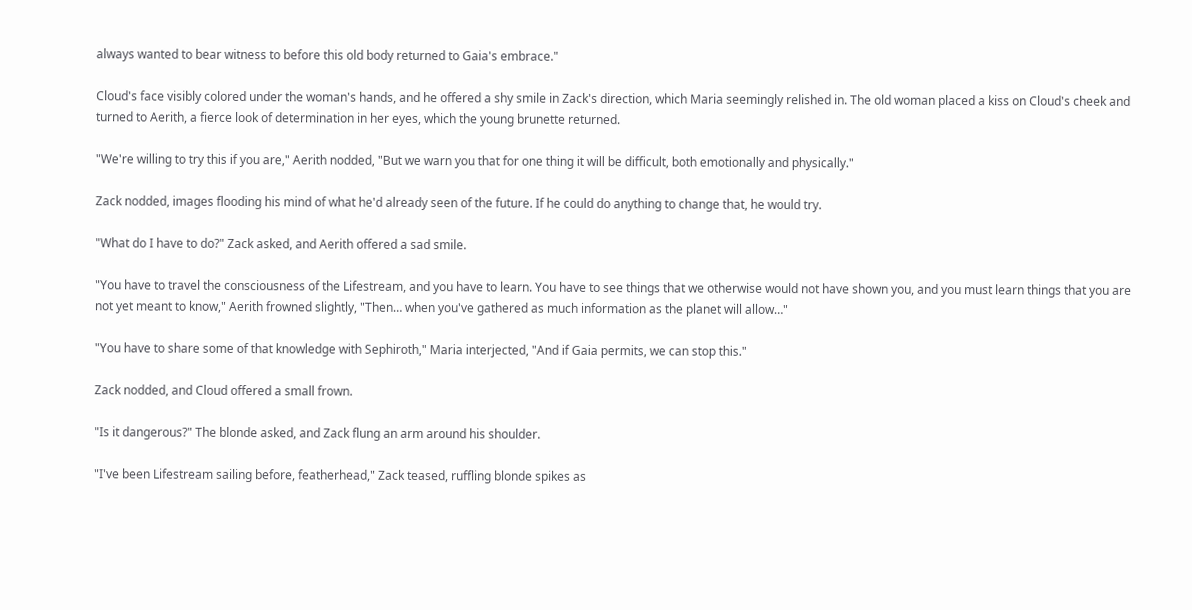always wanted to bear witness to before this old body returned to Gaia's embrace."

Cloud's face visibly colored under the woman's hands, and he offered a shy smile in Zack's direction, which Maria seemingly relished in. The old woman placed a kiss on Cloud's cheek and turned to Aerith, a fierce look of determination in her eyes, which the young brunette returned.

"We're willing to try this if you are," Aerith nodded, "But we warn you that for one thing it will be difficult, both emotionally and physically."

Zack nodded, images flooding his mind of what he'd already seen of the future. If he could do anything to change that, he would try.

"What do I have to do?" Zack asked, and Aerith offered a sad smile.

"You have to travel the consciousness of the Lifestream, and you have to learn. You have to see things that we otherwise would not have shown you, and you must learn things that you are not yet meant to know," Aerith frowned slightly, "Then… when you've gathered as much information as the planet will allow…"

"You have to share some of that knowledge with Sephiroth," Maria interjected, "And if Gaia permits, we can stop this."

Zack nodded, and Cloud offered a small frown.

"Is it dangerous?" The blonde asked, and Zack flung an arm around his shoulder.

"I've been Lifestream sailing before, featherhead," Zack teased, ruffling blonde spikes as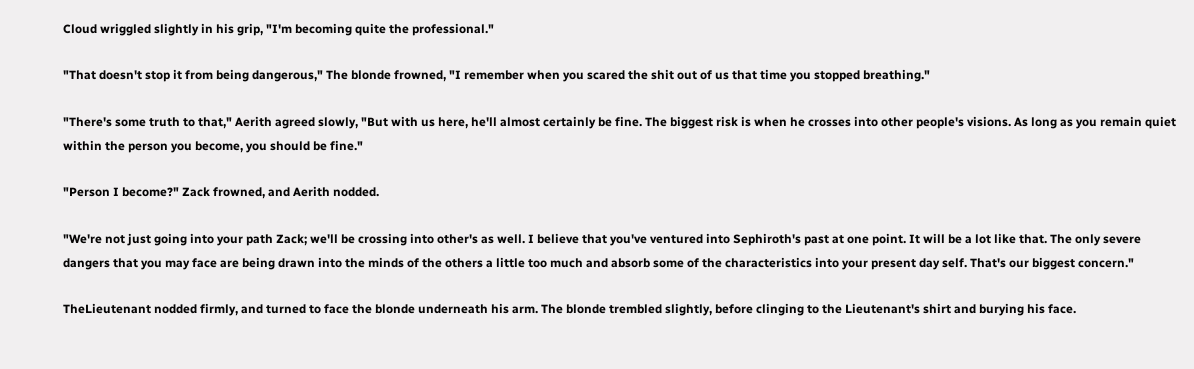Cloud wriggled slightly in his grip, "I'm becoming quite the professional."

"That doesn't stop it from being dangerous," The blonde frowned, "I remember when you scared the shit out of us that time you stopped breathing."

"There's some truth to that," Aerith agreed slowly, "But with us here, he'll almost certainly be fine. The biggest risk is when he crosses into other people's visions. As long as you remain quiet within the person you become, you should be fine."

"Person I become?" Zack frowned, and Aerith nodded.

"We're not just going into your path Zack; we'll be crossing into other's as well. I believe that you've ventured into Sephiroth's past at one point. It will be a lot like that. The only severe dangers that you may face are being drawn into the minds of the others a little too much and absorb some of the characteristics into your present day self. That's our biggest concern."

TheLieutenant nodded firmly, and turned to face the blonde underneath his arm. The blonde trembled slightly, before clinging to the Lieutenant's shirt and burying his face.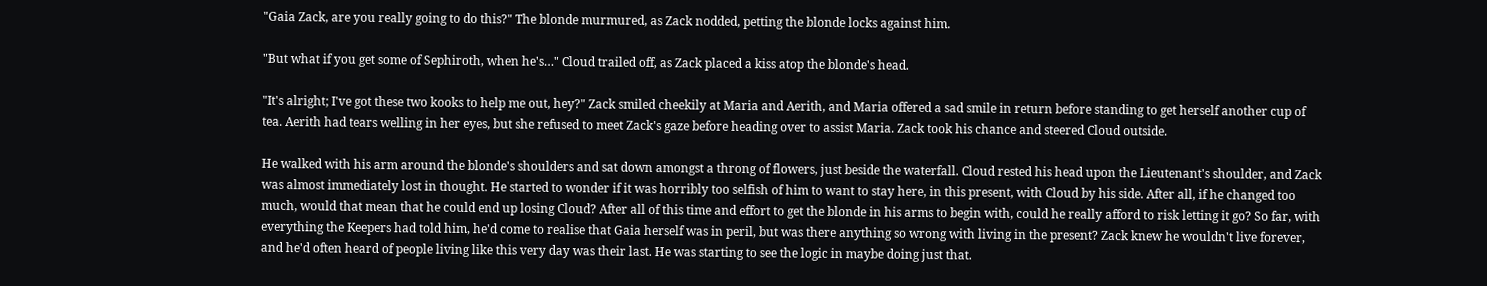"Gaia Zack, are you really going to do this?" The blonde murmured, as Zack nodded, petting the blonde locks against him.

"But what if you get some of Sephiroth, when he's…" Cloud trailed off, as Zack placed a kiss atop the blonde's head.

"It's alright; I've got these two kooks to help me out, hey?" Zack smiled cheekily at Maria and Aerith, and Maria offered a sad smile in return before standing to get herself another cup of tea. Aerith had tears welling in her eyes, but she refused to meet Zack's gaze before heading over to assist Maria. Zack took his chance and steered Cloud outside.

He walked with his arm around the blonde's shoulders and sat down amongst a throng of flowers, just beside the waterfall. Cloud rested his head upon the Lieutenant's shoulder, and Zack was almost immediately lost in thought. He started to wonder if it was horribly too selfish of him to want to stay here, in this present, with Cloud by his side. After all, if he changed too much, would that mean that he could end up losing Cloud? After all of this time and effort to get the blonde in his arms to begin with, could he really afford to risk letting it go? So far, with everything the Keepers had told him, he'd come to realise that Gaia herself was in peril, but was there anything so wrong with living in the present? Zack knew he wouldn't live forever, and he'd often heard of people living like this very day was their last. He was starting to see the logic in maybe doing just that.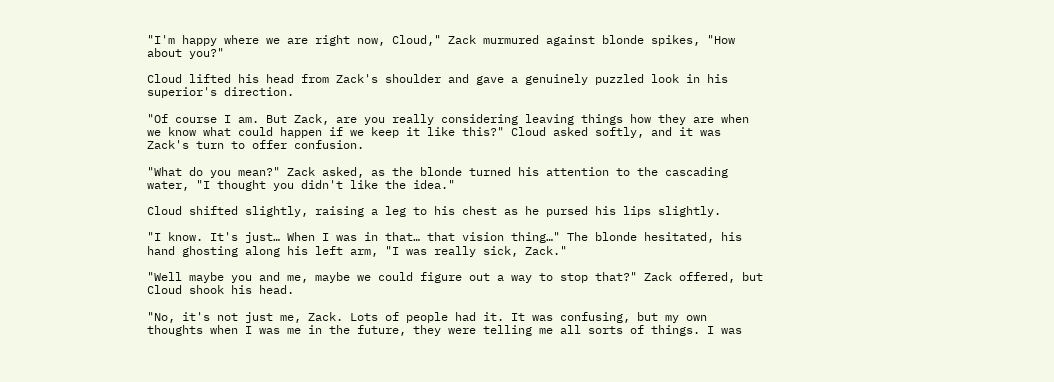"I'm happy where we are right now, Cloud," Zack murmured against blonde spikes, "How about you?"

Cloud lifted his head from Zack's shoulder and gave a genuinely puzzled look in his superior's direction.

"Of course I am. But Zack, are you really considering leaving things how they are when we know what could happen if we keep it like this?" Cloud asked softly, and it was Zack's turn to offer confusion.

"What do you mean?" Zack asked, as the blonde turned his attention to the cascading water, "I thought you didn't like the idea."

Cloud shifted slightly, raising a leg to his chest as he pursed his lips slightly.

"I know. It's just… When I was in that… that vision thing…" The blonde hesitated, his hand ghosting along his left arm, "I was really sick, Zack."

"Well maybe you and me, maybe we could figure out a way to stop that?" Zack offered, but Cloud shook his head.

"No, it's not just me, Zack. Lots of people had it. It was confusing, but my own thoughts when I was me in the future, they were telling me all sorts of things. I was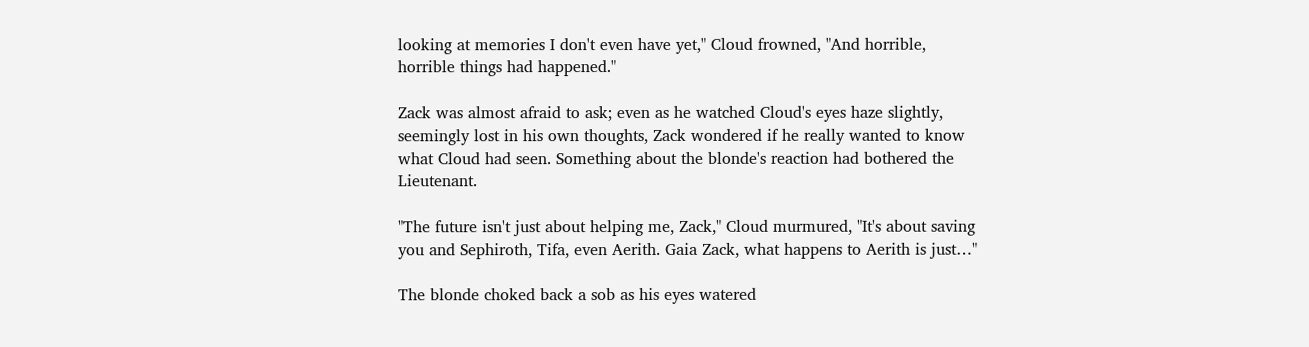looking at memories I don't even have yet," Cloud frowned, "And horrible, horrible things had happened."

Zack was almost afraid to ask; even as he watched Cloud's eyes haze slightly, seemingly lost in his own thoughts, Zack wondered if he really wanted to know what Cloud had seen. Something about the blonde's reaction had bothered the Lieutenant.

"The future isn't just about helping me, Zack," Cloud murmured, "It's about saving you and Sephiroth, Tifa, even Aerith. Gaia Zack, what happens to Aerith is just…"

The blonde choked back a sob as his eyes watered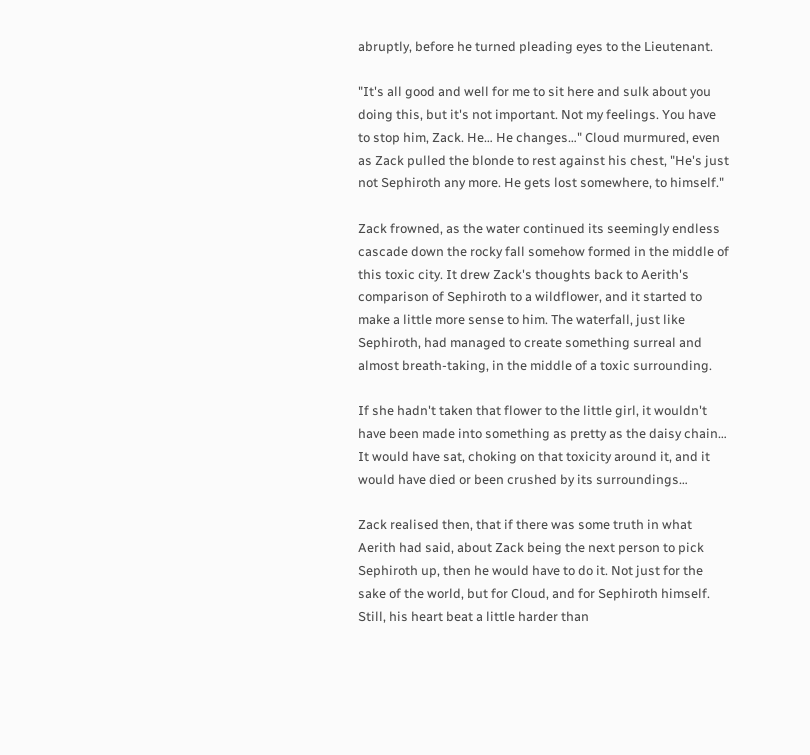abruptly, before he turned pleading eyes to the Lieutenant.

"It's all good and well for me to sit here and sulk about you doing this, but it's not important. Not my feelings. You have to stop him, Zack. He… He changes…" Cloud murmured, even as Zack pulled the blonde to rest against his chest, "He's just not Sephiroth any more. He gets lost somewhere, to himself."

Zack frowned, as the water continued its seemingly endless cascade down the rocky fall somehow formed in the middle of this toxic city. It drew Zack's thoughts back to Aerith's comparison of Sephiroth to a wildflower, and it started to make a little more sense to him. The waterfall, just like Sephiroth, had managed to create something surreal and almost breath-taking, in the middle of a toxic surrounding.

If she hadn't taken that flower to the little girl, it wouldn't have been made into something as pretty as the daisy chain… It would have sat, choking on that toxicity around it, and it would have died or been crushed by its surroundings…

Zack realised then, that if there was some truth in what Aerith had said, about Zack being the next person to pick Sephiroth up, then he would have to do it. Not just for the sake of the world, but for Cloud, and for Sephiroth himself. Still, his heart beat a little harder than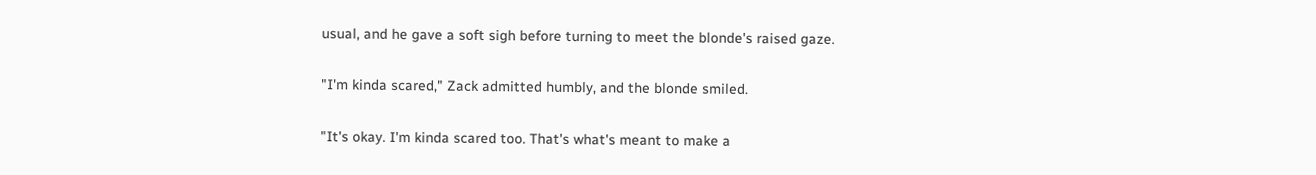usual, and he gave a soft sigh before turning to meet the blonde's raised gaze.

"I'm kinda scared," Zack admitted humbly, and the blonde smiled.

"It's okay. I'm kinda scared too. That's what's meant to make a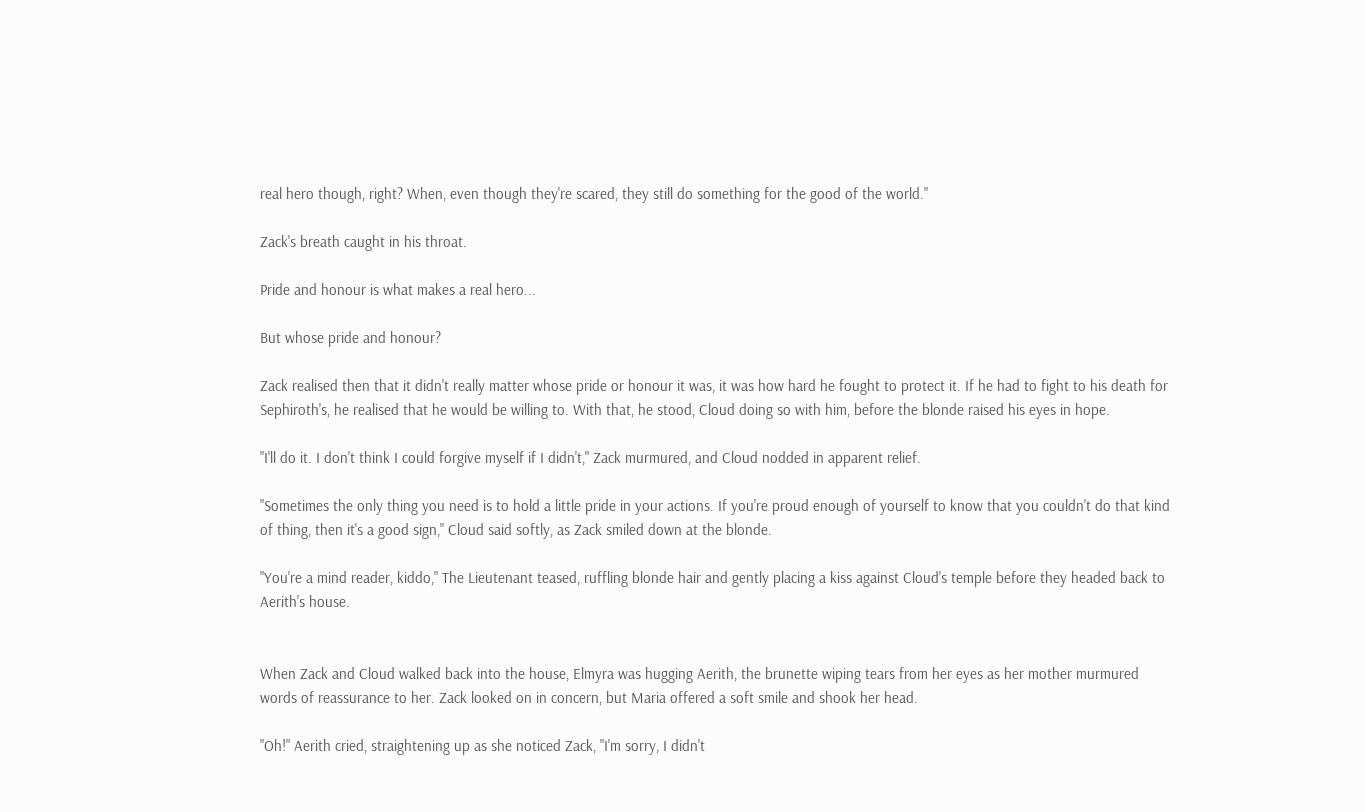real hero though, right? When, even though they're scared, they still do something for the good of the world."

Zack's breath caught in his throat.

Pride and honour is what makes a real hero...

But whose pride and honour?

Zack realised then that it didn't really matter whose pride or honour it was, it was how hard he fought to protect it. If he had to fight to his death for Sephiroth's, he realised that he would be willing to. With that, he stood, Cloud doing so with him, before the blonde raised his eyes in hope.

"I'll do it. I don't think I could forgive myself if I didn't," Zack murmured, and Cloud nodded in apparent relief.

"Sometimes the only thing you need is to hold a little pride in your actions. If you're proud enough of yourself to know that you couldn't do that kind of thing, then it's a good sign," Cloud said softly, as Zack smiled down at the blonde.

"You're a mind reader, kiddo," The Lieutenant teased, ruffling blonde hair and gently placing a kiss against Cloud's temple before they headed back to Aerith's house.


When Zack and Cloud walked back into the house, Elmyra was hugging Aerith, the brunette wiping tears from her eyes as her mother murmured words of reassurance to her. Zack looked on in concern, but Maria offered a soft smile and shook her head.

"Oh!" Aerith cried, straightening up as she noticed Zack, "I'm sorry, I didn't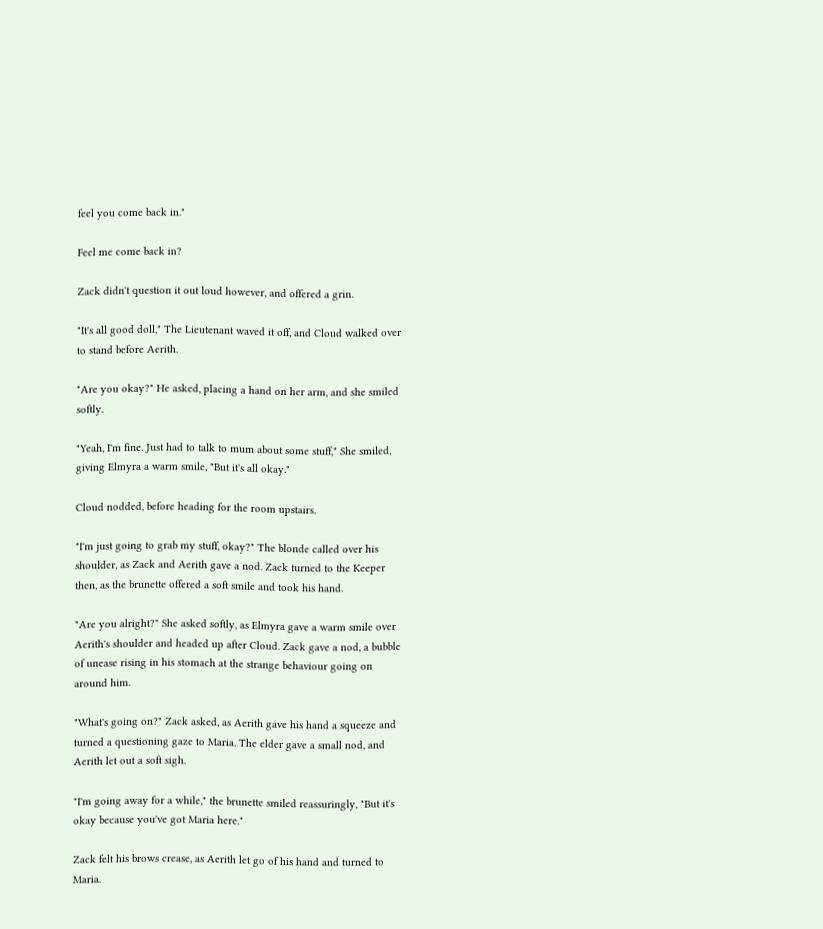feel you come back in."

Feel me come back in?

Zack didn't question it out loud however, and offered a grin.

"It's all good doll," The Lieutenant waved it off, and Cloud walked over to stand before Aerith.

"Are you okay?" He asked, placing a hand on her arm, and she smiled softly.

"Yeah, I'm fine. Just had to talk to mum about some stuff," She smiled, giving Elmyra a warm smile, "But it's all okay."

Cloud nodded, before heading for the room upstairs.

"I'm just going to grab my stuff, okay?" The blonde called over his shoulder, as Zack and Aerith gave a nod. Zack turned to the Keeper then, as the brunette offered a soft smile and took his hand.

"Are you alright?" She asked softly, as Elmyra gave a warm smile over Aerith's shoulder and headed up after Cloud. Zack gave a nod, a bubble of unease rising in his stomach at the strange behaviour going on around him.

"What's going on?" Zack asked, as Aerith gave his hand a squeeze and turned a questioning gaze to Maria. The elder gave a small nod, and Aerith let out a soft sigh.

"I'm going away for a while," the brunette smiled reassuringly, "But it's okay because you've got Maria here."

Zack felt his brows crease, as Aerith let go of his hand and turned to Maria.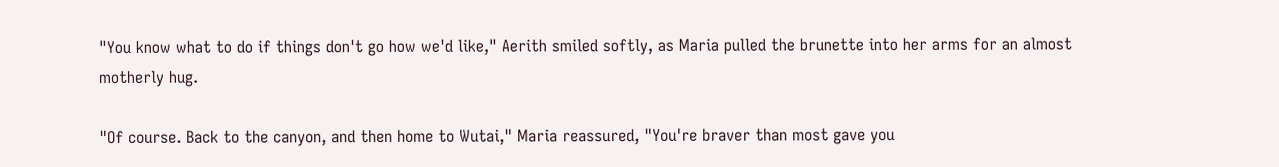"You know what to do if things don't go how we'd like," Aerith smiled softly, as Maria pulled the brunette into her arms for an almost motherly hug.

"Of course. Back to the canyon, and then home to Wutai," Maria reassured, "You're braver than most gave you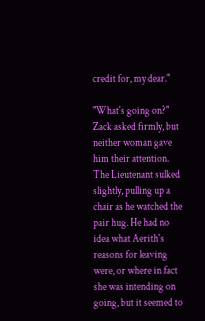credit for, my dear."

"What's going on?" Zack asked firmly, but neither woman gave him their attention. The Lieutenant sulked slightly, pulling up a chair as he watched the pair hug. He had no idea what Aerith's reasons for leaving were, or where in fact she was intending on going, but it seemed to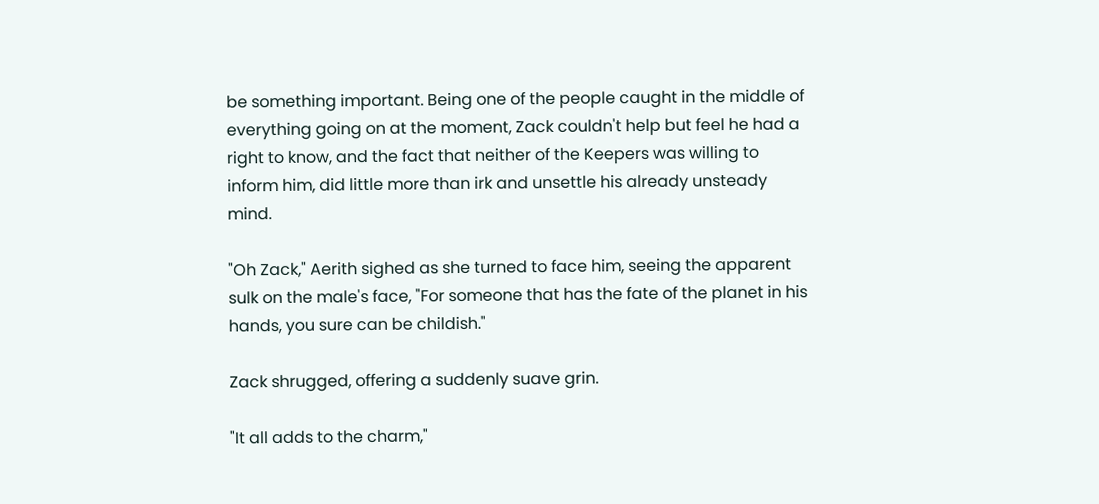be something important. Being one of the people caught in the middle of everything going on at the moment, Zack couldn't help but feel he had a right to know, and the fact that neither of the Keepers was willing to inform him, did little more than irk and unsettle his already unsteady mind.

"Oh Zack," Aerith sighed as she turned to face him, seeing the apparent sulk on the male's face, "For someone that has the fate of the planet in his hands, you sure can be childish."

Zack shrugged, offering a suddenly suave grin.

"It all adds to the charm,"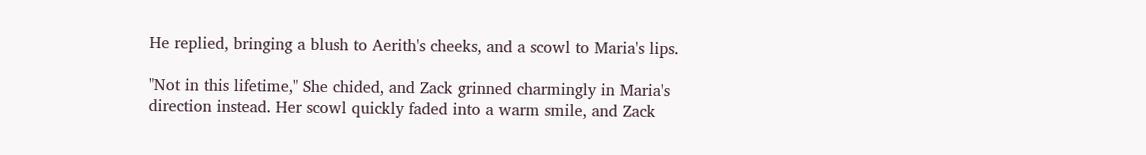He replied, bringing a blush to Aerith's cheeks, and a scowl to Maria's lips.

"Not in this lifetime," She chided, and Zack grinned charmingly in Maria's direction instead. Her scowl quickly faded into a warm smile, and Zack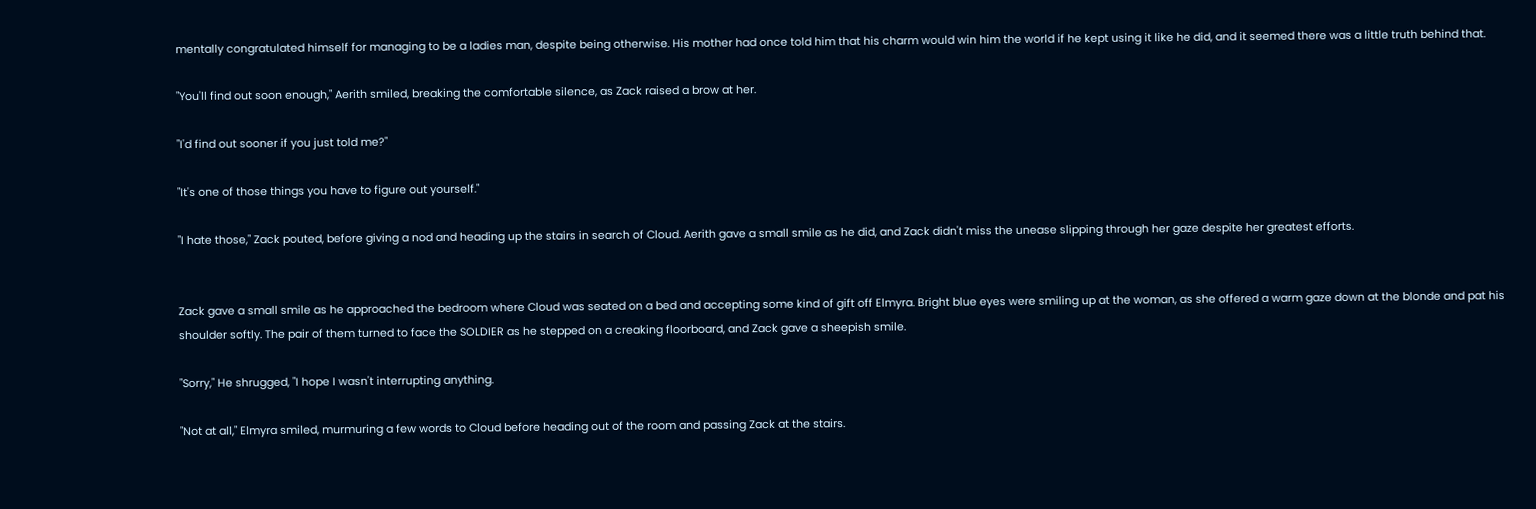mentally congratulated himself for managing to be a ladies man, despite being otherwise. His mother had once told him that his charm would win him the world if he kept using it like he did, and it seemed there was a little truth behind that.

"You'll find out soon enough," Aerith smiled, breaking the comfortable silence, as Zack raised a brow at her.

"I'd find out sooner if you just told me?"

"It's one of those things you have to figure out yourself."

"I hate those," Zack pouted, before giving a nod and heading up the stairs in search of Cloud. Aerith gave a small smile as he did, and Zack didn't miss the unease slipping through her gaze despite her greatest efforts.


Zack gave a small smile as he approached the bedroom where Cloud was seated on a bed and accepting some kind of gift off Elmyra. Bright blue eyes were smiling up at the woman, as she offered a warm gaze down at the blonde and pat his shoulder softly. The pair of them turned to face the SOLDIER as he stepped on a creaking floorboard, and Zack gave a sheepish smile.

"Sorry," He shrugged, "I hope I wasn't interrupting anything.

"Not at all," Elmyra smiled, murmuring a few words to Cloud before heading out of the room and passing Zack at the stairs.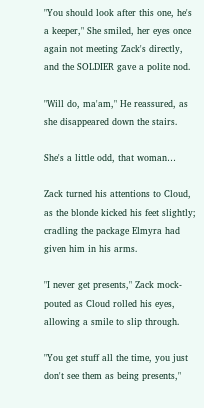"You should look after this one, he's a keeper," She smiled, her eyes once again not meeting Zack's directly, and the SOLDIER gave a polite nod.

"Will do, ma'am," He reassured, as she disappeared down the stairs.

She's a little odd, that woman…

Zack turned his attentions to Cloud, as the blonde kicked his feet slightly; cradling the package Elmyra had given him in his arms.

"I never get presents," Zack mock-pouted as Cloud rolled his eyes, allowing a smile to slip through.

"You get stuff all the time, you just don't see them as being presents,"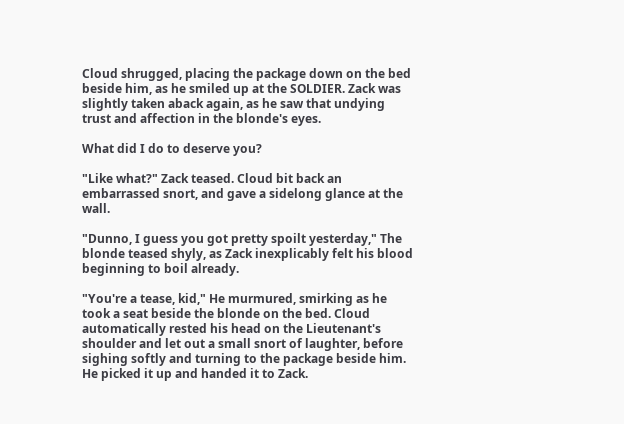Cloud shrugged, placing the package down on the bed beside him, as he smiled up at the SOLDIER. Zack was slightly taken aback again, as he saw that undying trust and affection in the blonde's eyes.

What did I do to deserve you?

"Like what?" Zack teased. Cloud bit back an embarrassed snort, and gave a sidelong glance at the wall.

"Dunno, I guess you got pretty spoilt yesterday," The blonde teased shyly, as Zack inexplicably felt his blood beginning to boil already.

"You're a tease, kid," He murmured, smirking as he took a seat beside the blonde on the bed. Cloud automatically rested his head on the Lieutenant's shoulder and let out a small snort of laughter, before sighing softly and turning to the package beside him. He picked it up and handed it to Zack.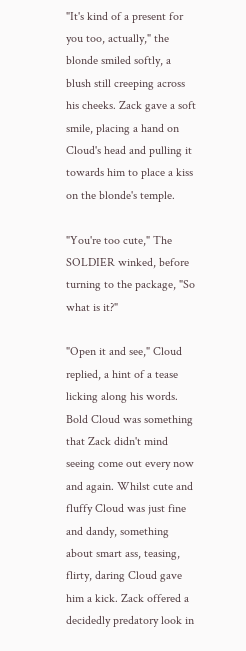"It's kind of a present for you too, actually," the blonde smiled softly, a blush still creeping across his cheeks. Zack gave a soft smile, placing a hand on Cloud's head and pulling it towards him to place a kiss on the blonde's temple.

"You're too cute," The SOLDIER winked, before turning to the package, "So what is it?"

"Open it and see," Cloud replied, a hint of a tease licking along his words. Bold Cloud was something that Zack didn't mind seeing come out every now and again. Whilst cute and fluffy Cloud was just fine and dandy, something about smart ass, teasing, flirty, daring Cloud gave him a kick. Zack offered a decidedly predatory look in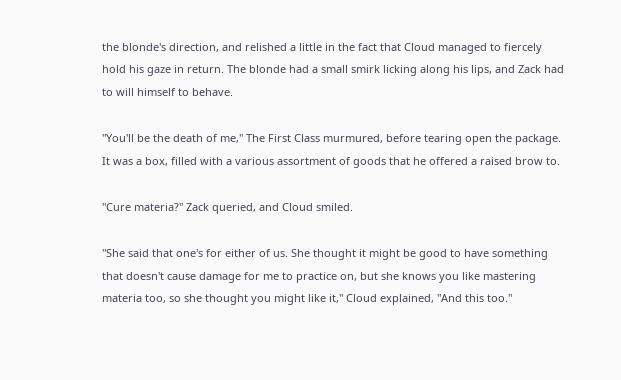the blonde's direction, and relished a little in the fact that Cloud managed to fiercely hold his gaze in return. The blonde had a small smirk licking along his lips, and Zack had to will himself to behave.

"You'll be the death of me," The First Class murmured, before tearing open the package. It was a box, filled with a various assortment of goods that he offered a raised brow to.

"Cure materia?" Zack queried, and Cloud smiled.

"She said that one's for either of us. She thought it might be good to have something that doesn't cause damage for me to practice on, but she knows you like mastering materia too, so she thought you might like it," Cloud explained, "And this too."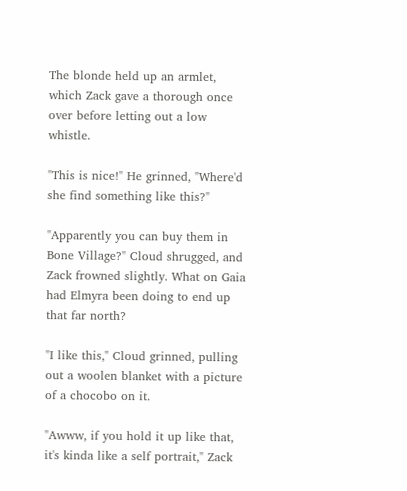The blonde held up an armlet, which Zack gave a thorough once over before letting out a low whistle.

"This is nice!" He grinned, "Where'd she find something like this?"

"Apparently you can buy them in Bone Village?" Cloud shrugged, and Zack frowned slightly. What on Gaia had Elmyra been doing to end up that far north?

"I like this," Cloud grinned, pulling out a woolen blanket with a picture of a chocobo on it.

"Awww, if you hold it up like that, it's kinda like a self portrait," Zack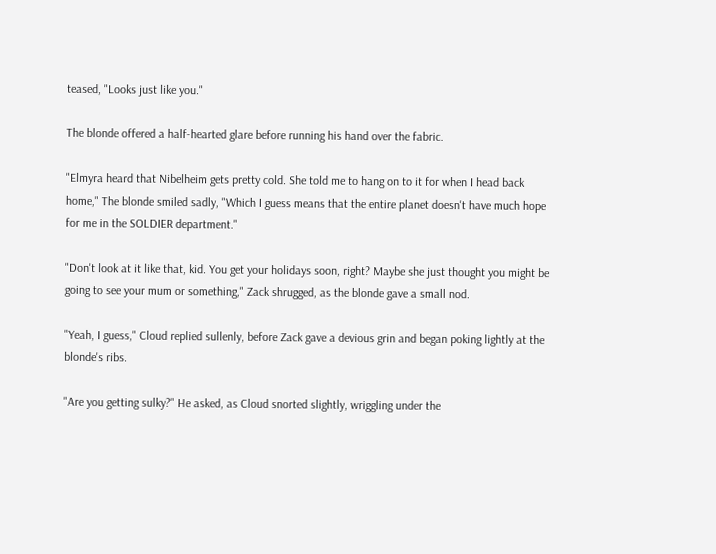teased, "Looks just like you."

The blonde offered a half-hearted glare before running his hand over the fabric.

"Elmyra heard that Nibelheim gets pretty cold. She told me to hang on to it for when I head back home," The blonde smiled sadly, "Which I guess means that the entire planet doesn't have much hope for me in the SOLDIER department."

"Don't look at it like that, kid. You get your holidays soon, right? Maybe she just thought you might be going to see your mum or something," Zack shrugged, as the blonde gave a small nod.

"Yeah, I guess," Cloud replied sullenly, before Zack gave a devious grin and began poking lightly at the blonde's ribs.

"Are you getting sulky?" He asked, as Cloud snorted slightly, wriggling under the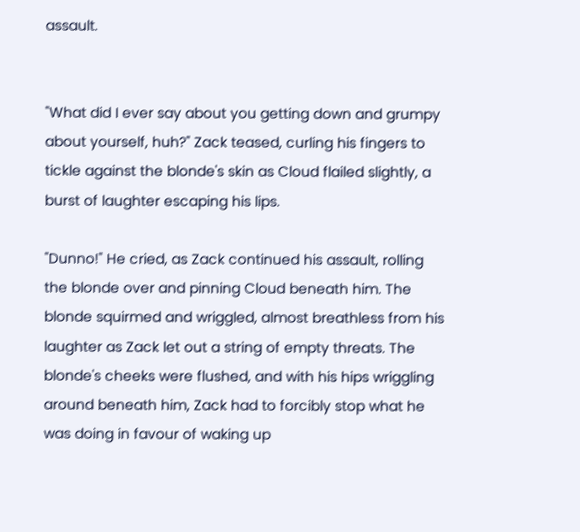assault.


"What did I ever say about you getting down and grumpy about yourself, huh?" Zack teased, curling his fingers to tickle against the blonde's skin as Cloud flailed slightly, a burst of laughter escaping his lips.

"Dunno!" He cried, as Zack continued his assault, rolling the blonde over and pinning Cloud beneath him. The blonde squirmed and wriggled, almost breathless from his laughter as Zack let out a string of empty threats. The blonde's cheeks were flushed, and with his hips wriggling around beneath him, Zack had to forcibly stop what he was doing in favour of waking up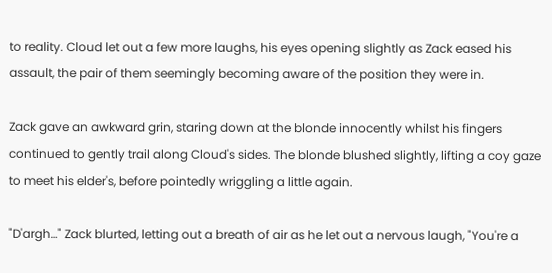to reality. Cloud let out a few more laughs, his eyes opening slightly as Zack eased his assault, the pair of them seemingly becoming aware of the position they were in.

Zack gave an awkward grin, staring down at the blonde innocently whilst his fingers continued to gently trail along Cloud's sides. The blonde blushed slightly, lifting a coy gaze to meet his elder's, before pointedly wriggling a little again.

"D'argh…" Zack blurted, letting out a breath of air as he let out a nervous laugh, "You're a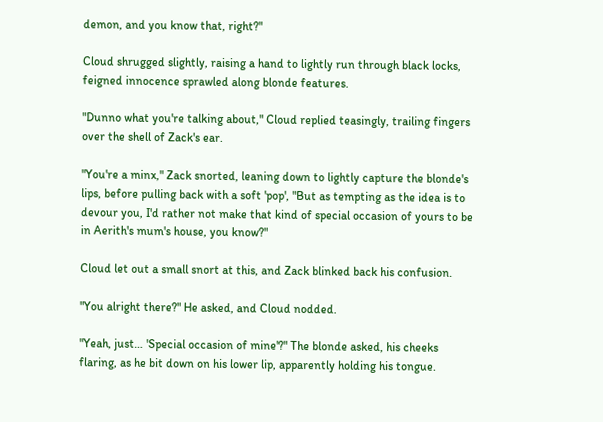demon, and you know that, right?"

Cloud shrugged slightly, raising a hand to lightly run through black locks, feigned innocence sprawled along blonde features.

"Dunno what you're talking about," Cloud replied teasingly, trailing fingers over the shell of Zack's ear.

"You're a minx," Zack snorted, leaning down to lightly capture the blonde's lips, before pulling back with a soft 'pop', "But as tempting as the idea is to devour you, I'd rather not make that kind of special occasion of yours to be in Aerith's mum's house, you know?"

Cloud let out a small snort at this, and Zack blinked back his confusion.

"You alright there?" He asked, and Cloud nodded.

"Yeah, just… 'Special occasion of mine'?" The blonde asked, his cheeks flaring, as he bit down on his lower lip, apparently holding his tongue.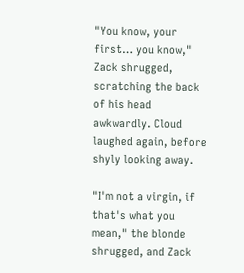"You know, your first… you know," Zack shrugged, scratching the back of his head awkwardly. Cloud laughed again, before shyly looking away.

"I'm not a virgin, if that's what you mean," the blonde shrugged, and Zack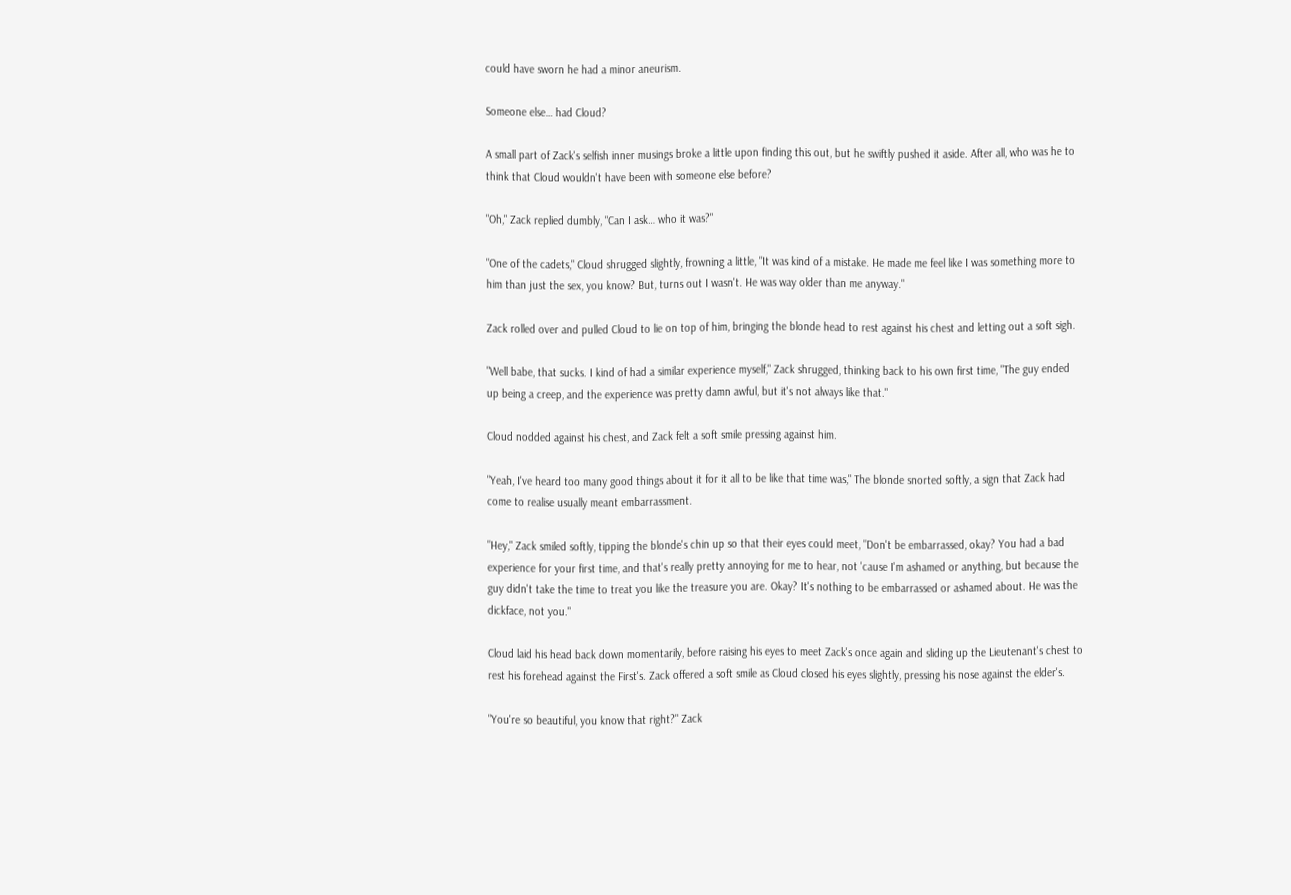could have sworn he had a minor aneurism.

Someone else… had Cloud?

A small part of Zack's selfish inner musings broke a little upon finding this out, but he swiftly pushed it aside. After all, who was he to think that Cloud wouldn't have been with someone else before?

"Oh," Zack replied dumbly, "Can I ask… who it was?"

"One of the cadets," Cloud shrugged slightly, frowning a little, "It was kind of a mistake. He made me feel like I was something more to him than just the sex, you know? But, turns out I wasn't. He was way older than me anyway."

Zack rolled over and pulled Cloud to lie on top of him, bringing the blonde head to rest against his chest and letting out a soft sigh.

"Well babe, that sucks. I kind of had a similar experience myself," Zack shrugged, thinking back to his own first time, "The guy ended up being a creep, and the experience was pretty damn awful, but it's not always like that."

Cloud nodded against his chest, and Zack felt a soft smile pressing against him.

"Yeah, I've heard too many good things about it for it all to be like that time was," The blonde snorted softly, a sign that Zack had come to realise usually meant embarrassment.

"Hey," Zack smiled softly, tipping the blonde's chin up so that their eyes could meet, "Don't be embarrassed, okay? You had a bad experience for your first time, and that's really pretty annoying for me to hear, not 'cause I'm ashamed or anything, but because the guy didn't take the time to treat you like the treasure you are. Okay? It's nothing to be embarrassed or ashamed about. He was the dickface, not you."

Cloud laid his head back down momentarily, before raising his eyes to meet Zack's once again and sliding up the Lieutenant's chest to rest his forehead against the First's. Zack offered a soft smile as Cloud closed his eyes slightly, pressing his nose against the elder's.

"You're so beautiful, you know that right?" Zack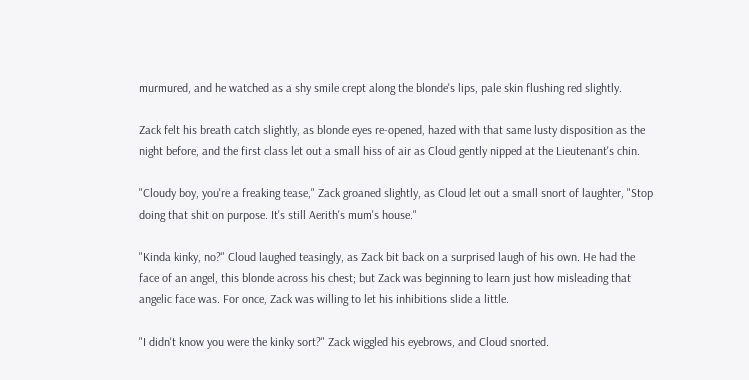murmured, and he watched as a shy smile crept along the blonde's lips, pale skin flushing red slightly.

Zack felt his breath catch slightly, as blonde eyes re-opened, hazed with that same lusty disposition as the night before, and the first class let out a small hiss of air as Cloud gently nipped at the Lieutenant's chin.

"Cloudy boy, you're a freaking tease," Zack groaned slightly, as Cloud let out a small snort of laughter, "Stop doing that shit on purpose. It's still Aerith's mum's house."

"Kinda kinky, no?" Cloud laughed teasingly, as Zack bit back on a surprised laugh of his own. He had the face of an angel, this blonde across his chest; but Zack was beginning to learn just how misleading that angelic face was. For once, Zack was willing to let his inhibitions slide a little.

"I didn't know you were the kinky sort?" Zack wiggled his eyebrows, and Cloud snorted.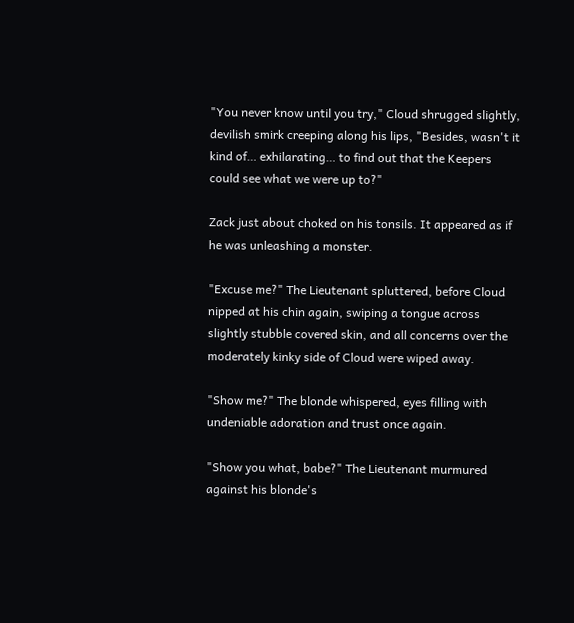"You never know until you try," Cloud shrugged slightly, devilish smirk creeping along his lips, "Besides, wasn't it kind of… exhilarating… to find out that the Keepers could see what we were up to?"

Zack just about choked on his tonsils. It appeared as if he was unleashing a monster.

"Excuse me?" The Lieutenant spluttered, before Cloud nipped at his chin again, swiping a tongue across slightly stubble covered skin, and all concerns over the moderately kinky side of Cloud were wiped away.

"Show me?" The blonde whispered, eyes filling with undeniable adoration and trust once again.

"Show you what, babe?" The Lieutenant murmured against his blonde's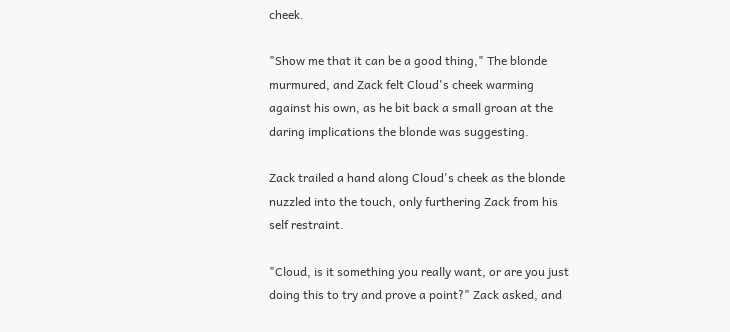cheek.

"Show me that it can be a good thing," The blonde murmured, and Zack felt Cloud's cheek warming against his own, as he bit back a small groan at the daring implications the blonde was suggesting.

Zack trailed a hand along Cloud's cheek as the blonde nuzzled into the touch, only furthering Zack from his self restraint.

"Cloud, is it something you really want, or are you just doing this to try and prove a point?" Zack asked, and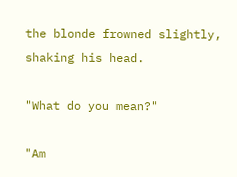the blonde frowned slightly, shaking his head.

"What do you mean?"

"Am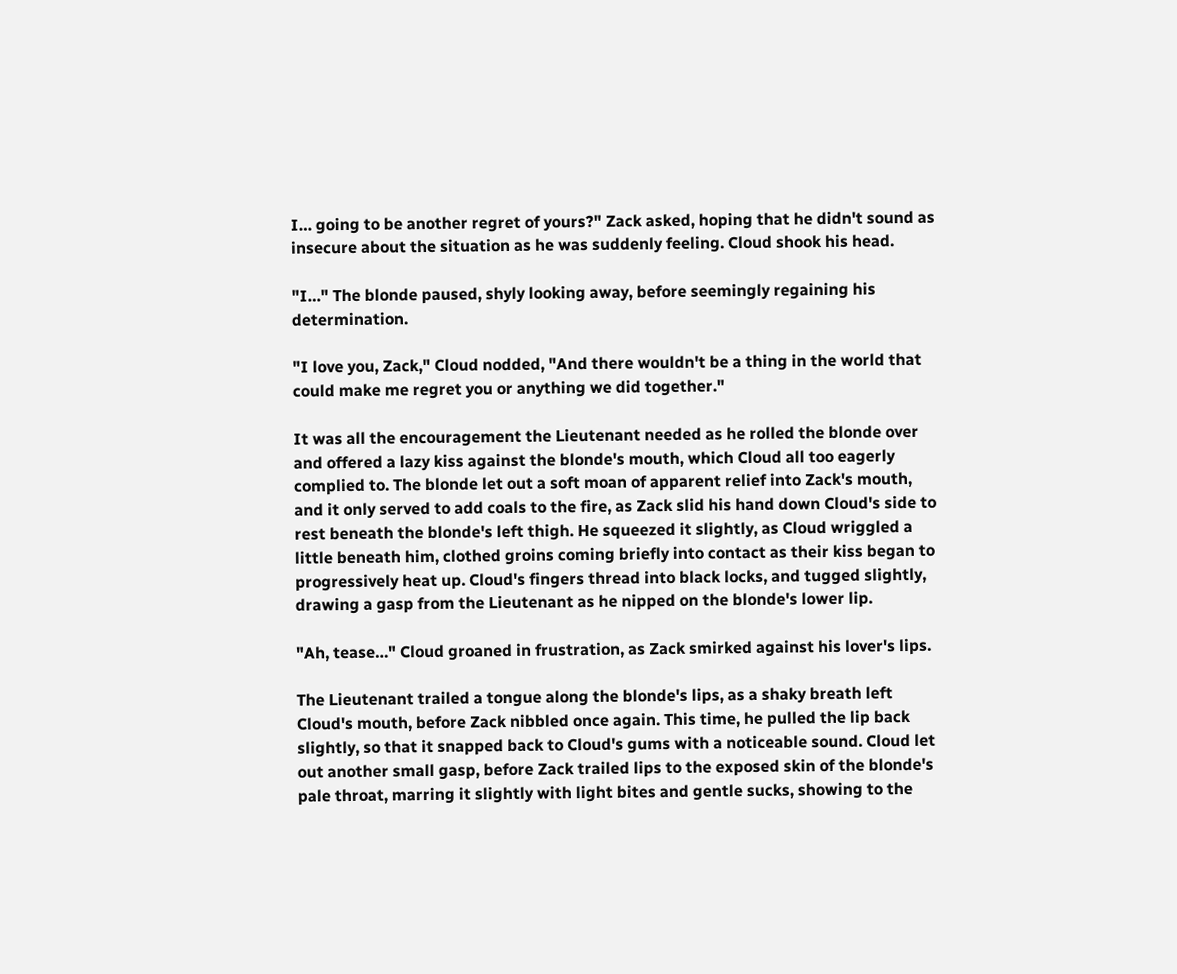I… going to be another regret of yours?" Zack asked, hoping that he didn't sound as insecure about the situation as he was suddenly feeling. Cloud shook his head.

"I…" The blonde paused, shyly looking away, before seemingly regaining his determination.

"I love you, Zack," Cloud nodded, "And there wouldn't be a thing in the world that could make me regret you or anything we did together."

It was all the encouragement the Lieutenant needed as he rolled the blonde over and offered a lazy kiss against the blonde's mouth, which Cloud all too eagerly complied to. The blonde let out a soft moan of apparent relief into Zack's mouth, and it only served to add coals to the fire, as Zack slid his hand down Cloud's side to rest beneath the blonde's left thigh. He squeezed it slightly, as Cloud wriggled a little beneath him, clothed groins coming briefly into contact as their kiss began to progressively heat up. Cloud's fingers thread into black locks, and tugged slightly, drawing a gasp from the Lieutenant as he nipped on the blonde's lower lip.

"Ah, tease…" Cloud groaned in frustration, as Zack smirked against his lover's lips.

The Lieutenant trailed a tongue along the blonde's lips, as a shaky breath left Cloud's mouth, before Zack nibbled once again. This time, he pulled the lip back slightly, so that it snapped back to Cloud's gums with a noticeable sound. Cloud let out another small gasp, before Zack trailed lips to the exposed skin of the blonde's pale throat, marring it slightly with light bites and gentle sucks, showing to the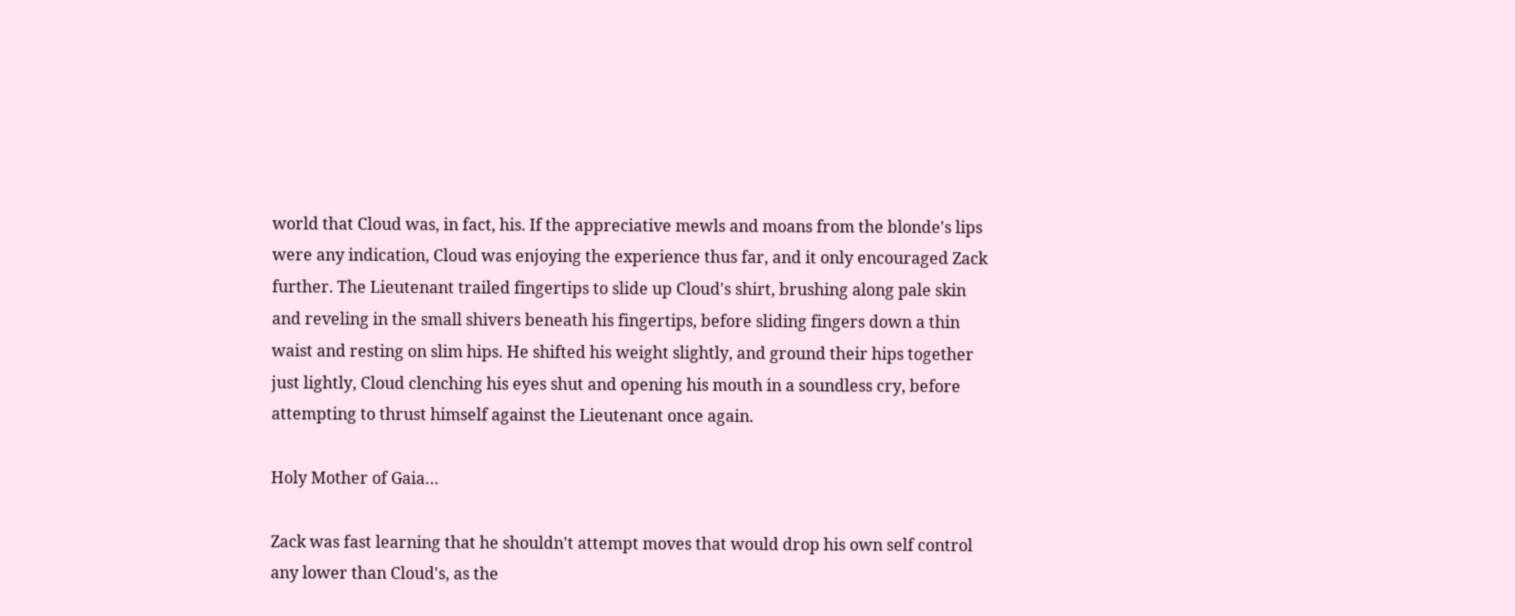world that Cloud was, in fact, his. If the appreciative mewls and moans from the blonde's lips were any indication, Cloud was enjoying the experience thus far, and it only encouraged Zack further. The Lieutenant trailed fingertips to slide up Cloud's shirt, brushing along pale skin and reveling in the small shivers beneath his fingertips, before sliding fingers down a thin waist and resting on slim hips. He shifted his weight slightly, and ground their hips together just lightly, Cloud clenching his eyes shut and opening his mouth in a soundless cry, before attempting to thrust himself against the Lieutenant once again.

Holy Mother of Gaia…

Zack was fast learning that he shouldn't attempt moves that would drop his own self control any lower than Cloud's, as the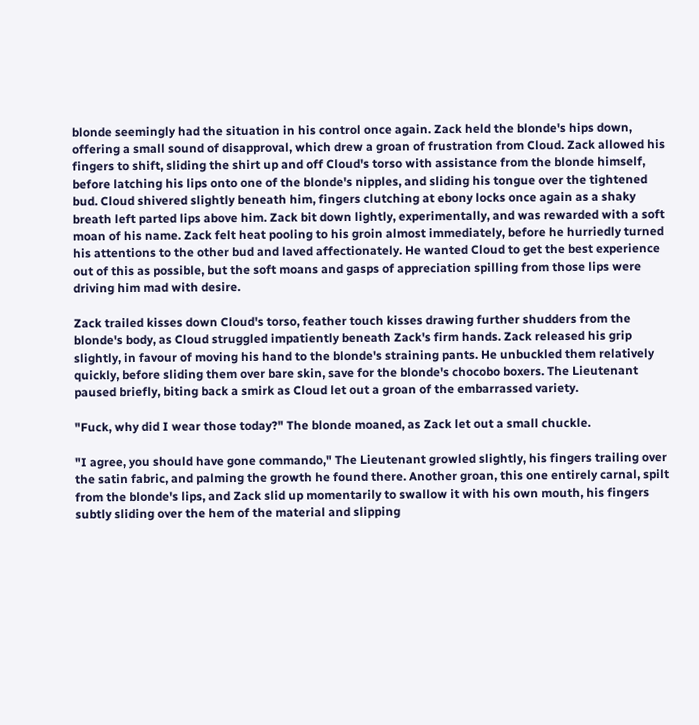blonde seemingly had the situation in his control once again. Zack held the blonde's hips down, offering a small sound of disapproval, which drew a groan of frustration from Cloud. Zack allowed his fingers to shift, sliding the shirt up and off Cloud's torso with assistance from the blonde himself, before latching his lips onto one of the blonde's nipples, and sliding his tongue over the tightened bud. Cloud shivered slightly beneath him, fingers clutching at ebony locks once again as a shaky breath left parted lips above him. Zack bit down lightly, experimentally, and was rewarded with a soft moan of his name. Zack felt heat pooling to his groin almost immediately, before he hurriedly turned his attentions to the other bud and laved affectionately. He wanted Cloud to get the best experience out of this as possible, but the soft moans and gasps of appreciation spilling from those lips were driving him mad with desire.

Zack trailed kisses down Cloud's torso, feather touch kisses drawing further shudders from the blonde's body, as Cloud struggled impatiently beneath Zack's firm hands. Zack released his grip slightly, in favour of moving his hand to the blonde's straining pants. He unbuckled them relatively quickly, before sliding them over bare skin, save for the blonde's chocobo boxers. The Lieutenant paused briefly, biting back a smirk as Cloud let out a groan of the embarrassed variety.

"Fuck, why did I wear those today?" The blonde moaned, as Zack let out a small chuckle.

"I agree, you should have gone commando," The Lieutenant growled slightly, his fingers trailing over the satin fabric, and palming the growth he found there. Another groan, this one entirely carnal, spilt from the blonde's lips, and Zack slid up momentarily to swallow it with his own mouth, his fingers subtly sliding over the hem of the material and slipping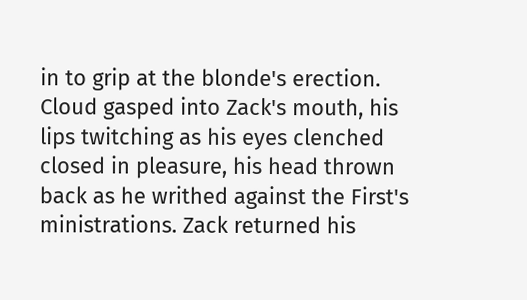in to grip at the blonde's erection. Cloud gasped into Zack's mouth, his lips twitching as his eyes clenched closed in pleasure, his head thrown back as he writhed against the First's ministrations. Zack returned his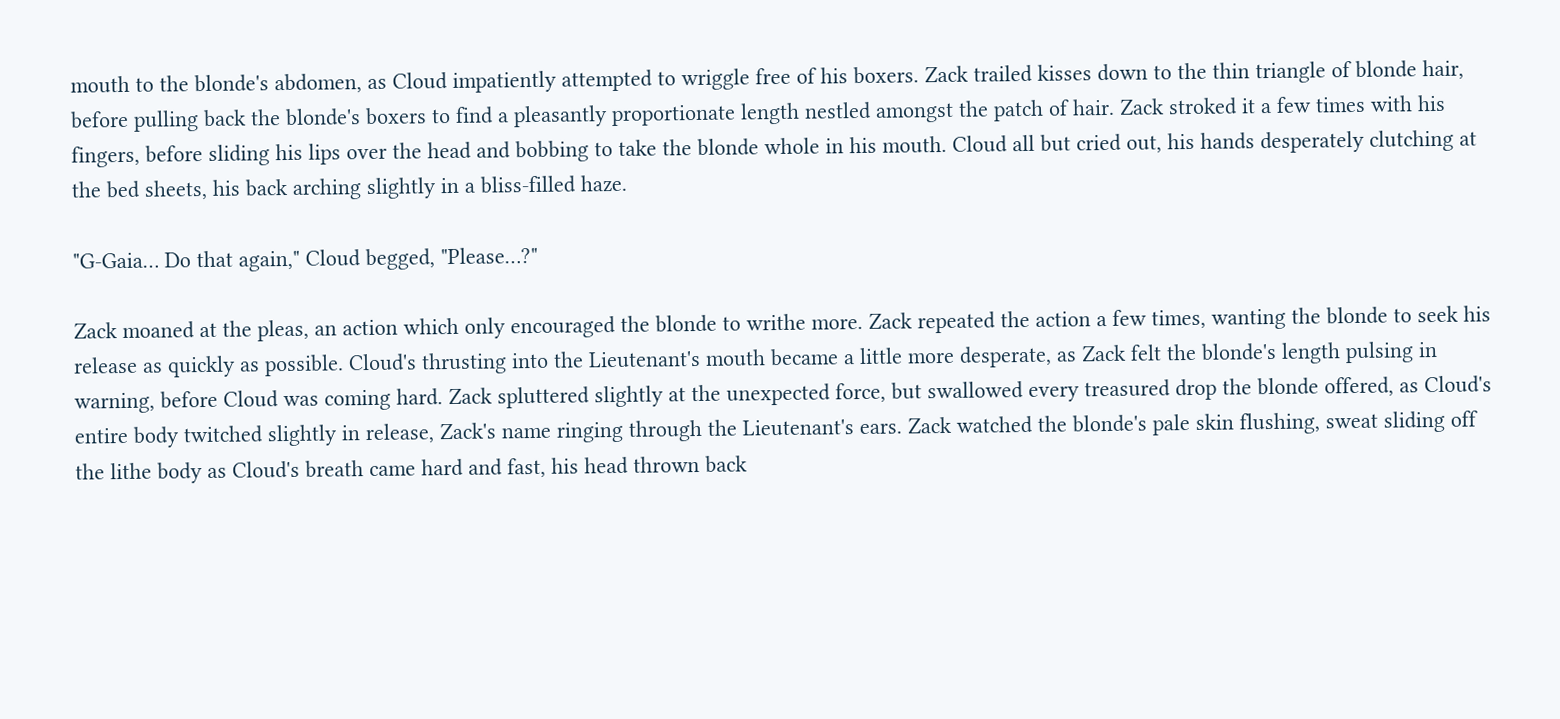mouth to the blonde's abdomen, as Cloud impatiently attempted to wriggle free of his boxers. Zack trailed kisses down to the thin triangle of blonde hair, before pulling back the blonde's boxers to find a pleasantly proportionate length nestled amongst the patch of hair. Zack stroked it a few times with his fingers, before sliding his lips over the head and bobbing to take the blonde whole in his mouth. Cloud all but cried out, his hands desperately clutching at the bed sheets, his back arching slightly in a bliss-filled haze.

"G-Gaia… Do that again," Cloud begged, "Please…?"

Zack moaned at the pleas, an action which only encouraged the blonde to writhe more. Zack repeated the action a few times, wanting the blonde to seek his release as quickly as possible. Cloud's thrusting into the Lieutenant's mouth became a little more desperate, as Zack felt the blonde's length pulsing in warning, before Cloud was coming hard. Zack spluttered slightly at the unexpected force, but swallowed every treasured drop the blonde offered, as Cloud's entire body twitched slightly in release, Zack's name ringing through the Lieutenant's ears. Zack watched the blonde's pale skin flushing, sweat sliding off the lithe body as Cloud's breath came hard and fast, his head thrown back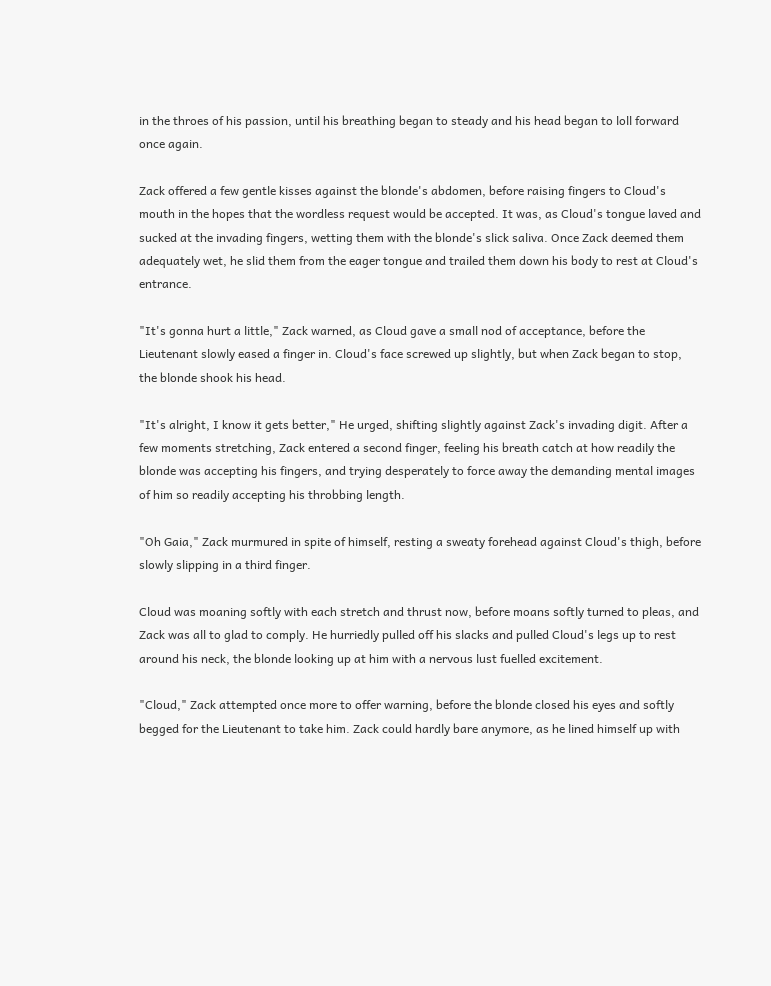in the throes of his passion, until his breathing began to steady and his head began to loll forward once again.

Zack offered a few gentle kisses against the blonde's abdomen, before raising fingers to Cloud's mouth in the hopes that the wordless request would be accepted. It was, as Cloud's tongue laved and sucked at the invading fingers, wetting them with the blonde's slick saliva. Once Zack deemed them adequately wet, he slid them from the eager tongue and trailed them down his body to rest at Cloud's entrance.

"It's gonna hurt a little," Zack warned, as Cloud gave a small nod of acceptance, before the Lieutenant slowly eased a finger in. Cloud's face screwed up slightly, but when Zack began to stop, the blonde shook his head.

"It's alright, I know it gets better," He urged, shifting slightly against Zack's invading digit. After a few moments stretching, Zack entered a second finger, feeling his breath catch at how readily the blonde was accepting his fingers, and trying desperately to force away the demanding mental images of him so readily accepting his throbbing length.

"Oh Gaia," Zack murmured in spite of himself, resting a sweaty forehead against Cloud's thigh, before slowly slipping in a third finger.

Cloud was moaning softly with each stretch and thrust now, before moans softly turned to pleas, and Zack was all to glad to comply. He hurriedly pulled off his slacks and pulled Cloud's legs up to rest around his neck, the blonde looking up at him with a nervous lust fuelled excitement.

"Cloud," Zack attempted once more to offer warning, before the blonde closed his eyes and softly begged for the Lieutenant to take him. Zack could hardly bare anymore, as he lined himself up with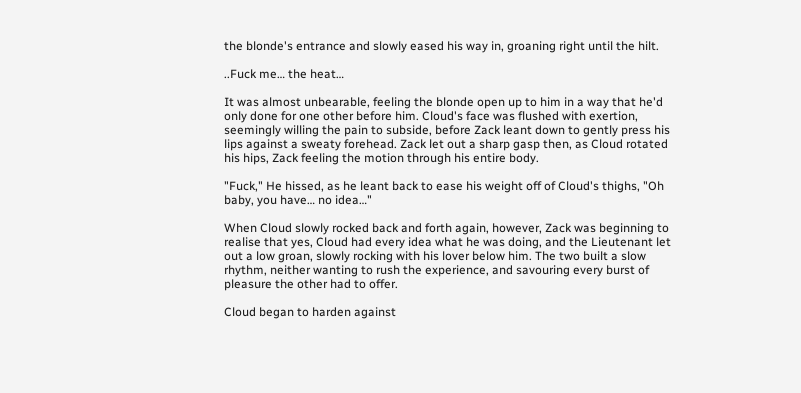the blonde's entrance and slowly eased his way in, groaning right until the hilt.

..Fuck me… the heat…

It was almost unbearable, feeling the blonde open up to him in a way that he'd only done for one other before him. Cloud's face was flushed with exertion, seemingly willing the pain to subside, before Zack leant down to gently press his lips against a sweaty forehead. Zack let out a sharp gasp then, as Cloud rotated his hips, Zack feeling the motion through his entire body.

"Fuck," He hissed, as he leant back to ease his weight off of Cloud's thighs, "Oh baby, you have… no idea…"

When Cloud slowly rocked back and forth again, however, Zack was beginning to realise that yes, Cloud had every idea what he was doing, and the Lieutenant let out a low groan, slowly rocking with his lover below him. The two built a slow rhythm, neither wanting to rush the experience, and savouring every burst of pleasure the other had to offer.

Cloud began to harden against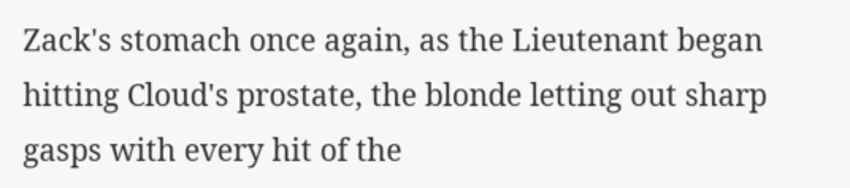Zack's stomach once again, as the Lieutenant began hitting Cloud's prostate, the blonde letting out sharp gasps with every hit of the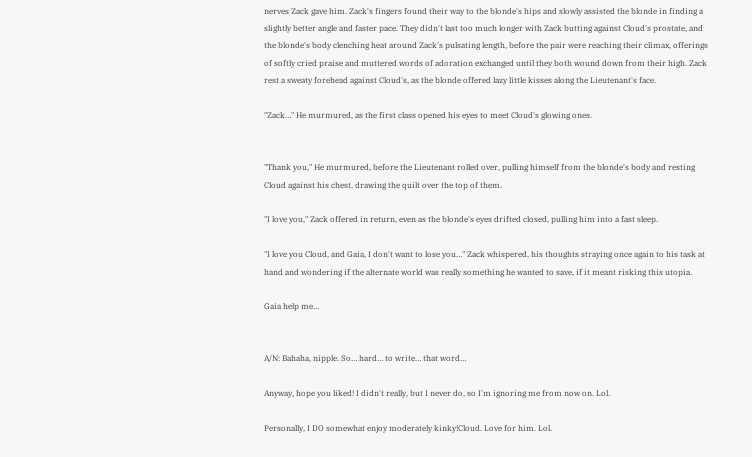nerves Zack gave him. Zack's fingers found their way to the blonde's hips and slowly assisted the blonde in finding a slightly better angle and faster pace. They didn't last too much longer with Zack butting against Cloud's prostate, and the blonde's body clenching heat around Zack's pulsating length, before the pair were reaching their climax, offerings of softly cried praise and muttered words of adoration exchanged until they both wound down from their high. Zack rest a sweaty forehead against Cloud's, as the blonde offered lazy little kisses along the Lieutenant's face.

"Zack…" He murmured, as the first class opened his eyes to meet Cloud's glowing ones.


"Thank you," He murmured, before the Lieutenant rolled over, pulling himself from the blonde's body and resting Cloud against his chest, drawing the quilt over the top of them.

"I love you," Zack offered in return, even as the blonde's eyes drifted closed, pulling him into a fast sleep.

"I love you Cloud, and Gaia, I don't want to lose you…" Zack whispered, his thoughts straying once again to his task at hand and wondering if the alternate world was really something he wanted to save, if it meant risking this utopia.

Gaia help me…


A/N: Bahaha, nipple. So… hard… to write… that word…

Anyway, hope you liked! I didn't really, but I never do, so I'm ignoring me from now on. Lol.

Personally, I DO somewhat enjoy moderately kinky!Cloud. Love for him. Lol.